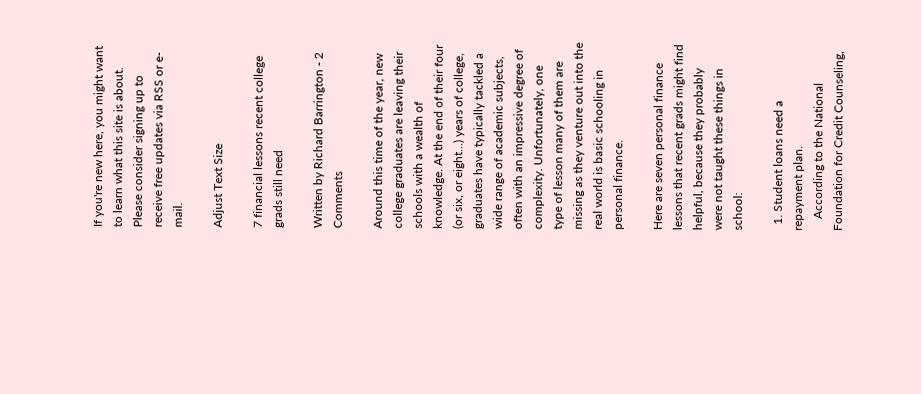If you're new here, you might want to learn what this site is about.
Please consider signing up to receive free updates via RSS or e-mail.

Adjust Text Size

7 financial lessons recent college grads still need

Written by Richard Barrington - 2 Comments

Around this time of the year, new college graduates are leaving their schools with a wealth of knowledge. At the end of their four (or six, or eight…) years of college, graduates have typically tackled a wide range of academic subjects, often with an impressive degree of complexity. Unfortunately, one type of lesson many of them are missing as they venture out into the real world is basic schooling in personal finance.

Here are seven personal finance lessons that recent grads might find helpful, because they probably were not taught these things in school:

  1. Student loans need a repayment plan.
    According to the National Foundation for Credit Counseling,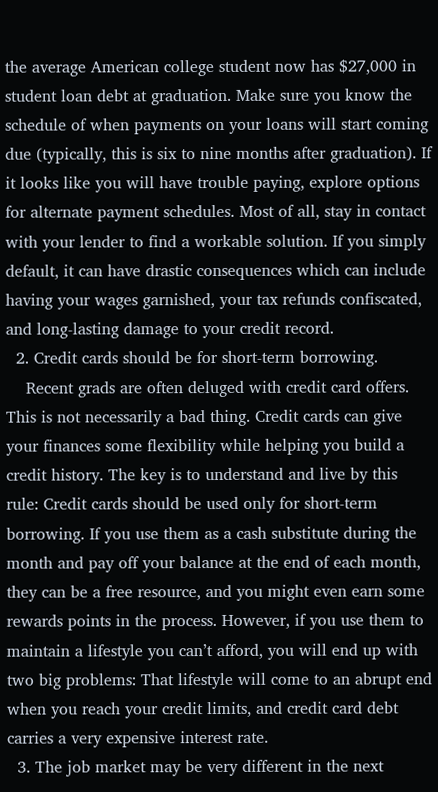the average American college student now has $27,000 in student loan debt at graduation. Make sure you know the schedule of when payments on your loans will start coming due (typically, this is six to nine months after graduation). If it looks like you will have trouble paying, explore options for alternate payment schedules. Most of all, stay in contact with your lender to find a workable solution. If you simply default, it can have drastic consequences which can include having your wages garnished, your tax refunds confiscated, and long-lasting damage to your credit record.
  2. Credit cards should be for short-term borrowing.
    Recent grads are often deluged with credit card offers. This is not necessarily a bad thing. Credit cards can give your finances some flexibility while helping you build a credit history. The key is to understand and live by this rule: Credit cards should be used only for short-term borrowing. If you use them as a cash substitute during the month and pay off your balance at the end of each month, they can be a free resource, and you might even earn some rewards points in the process. However, if you use them to maintain a lifestyle you can’t afford, you will end up with two big problems: That lifestyle will come to an abrupt end when you reach your credit limits, and credit card debt carries a very expensive interest rate.
  3. The job market may be very different in the next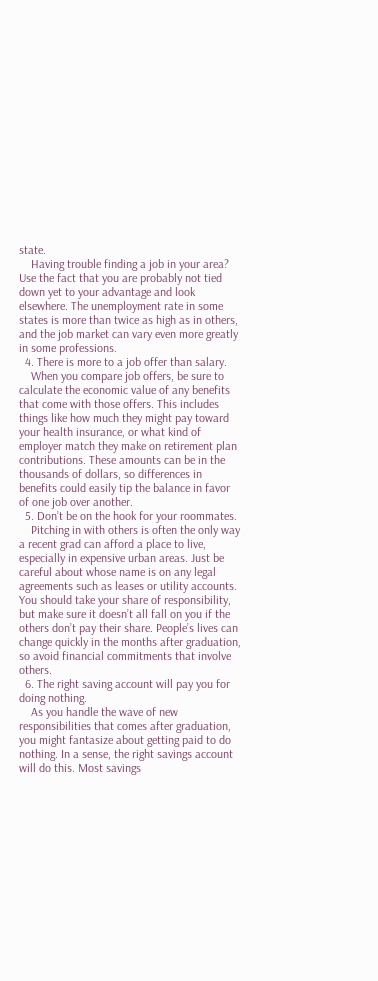state.
    Having trouble finding a job in your area? Use the fact that you are probably not tied down yet to your advantage and look elsewhere. The unemployment rate in some states is more than twice as high as in others, and the job market can vary even more greatly in some professions.
  4. There is more to a job offer than salary.
    When you compare job offers, be sure to calculate the economic value of any benefits that come with those offers. This includes things like how much they might pay toward your health insurance, or what kind of employer match they make on retirement plan contributions. These amounts can be in the thousands of dollars, so differences in benefits could easily tip the balance in favor of one job over another.
  5. Don’t be on the hook for your roommates.
    Pitching in with others is often the only way a recent grad can afford a place to live, especially in expensive urban areas. Just be careful about whose name is on any legal agreements such as leases or utility accounts. You should take your share of responsibility, but make sure it doesn’t all fall on you if the others don’t pay their share. People’s lives can change quickly in the months after graduation, so avoid financial commitments that involve others.
  6. The right saving account will pay you for doing nothing.
    As you handle the wave of new responsibilities that comes after graduation, you might fantasize about getting paid to do nothing. In a sense, the right savings account will do this. Most savings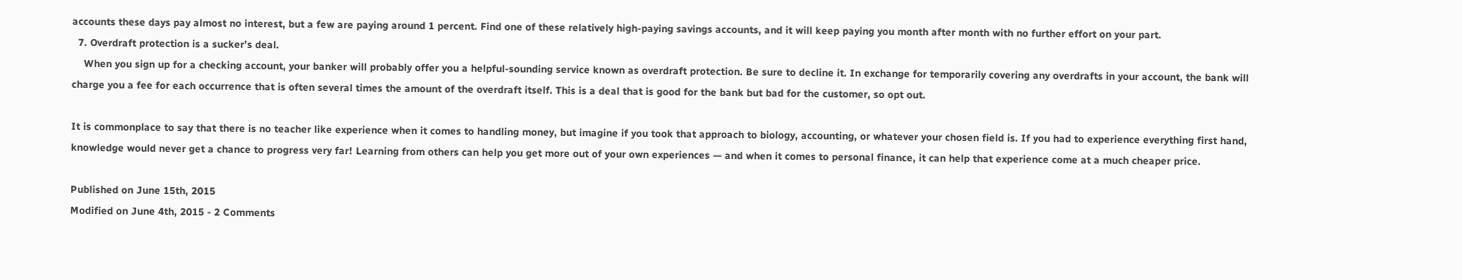accounts these days pay almost no interest, but a few are paying around 1 percent. Find one of these relatively high-paying savings accounts, and it will keep paying you month after month with no further effort on your part.
  7. Overdraft protection is a sucker’s deal.
    When you sign up for a checking account, your banker will probably offer you a helpful-sounding service known as overdraft protection. Be sure to decline it. In exchange for temporarily covering any overdrafts in your account, the bank will charge you a fee for each occurrence that is often several times the amount of the overdraft itself. This is a deal that is good for the bank but bad for the customer, so opt out.

It is commonplace to say that there is no teacher like experience when it comes to handling money, but imagine if you took that approach to biology, accounting, or whatever your chosen field is. If you had to experience everything first hand, knowledge would never get a chance to progress very far! Learning from others can help you get more out of your own experiences — and when it comes to personal finance, it can help that experience come at a much cheaper price.

Published on June 15th, 2015
Modified on June 4th, 2015 - 2 Comments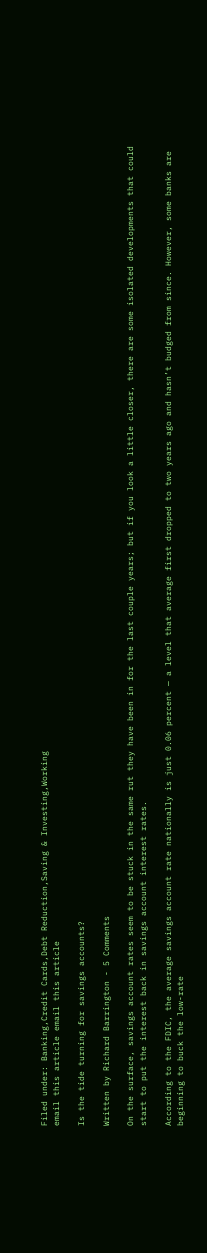Filed under: Banking,Credit Cards,Debt Reduction,Saving & Investing,Working
email this article email this article

Is the tide turning for savings accounts?

Written by Richard Barrington - 5 Comments

On the surface, savings account rates seem to be stuck in the same rut they have been in for the last couple years; but if you look a little closer, there are some isolated developments that could start to put the interest back in savings account interest rates.

According to the FDIC, the average savings account rate nationally is just 0.06 percent — a level that average first dropped to two years ago and hasn’t budged from since. However, some banks are beginning to buck the low-rate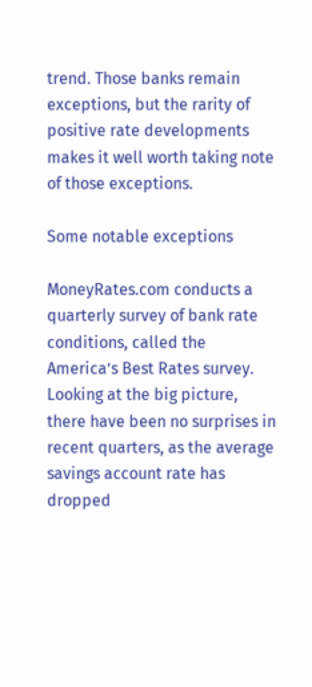trend. Those banks remain exceptions, but the rarity of positive rate developments makes it well worth taking note of those exceptions.

Some notable exceptions

MoneyRates.com conducts a quarterly survey of bank rate conditions, called the America’s Best Rates survey. Looking at the big picture, there have been no surprises in recent quarters, as the average savings account rate has dropped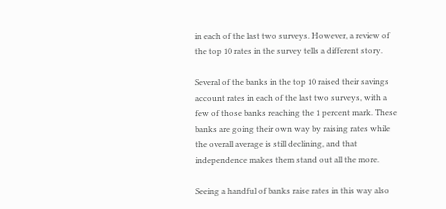in each of the last two surveys. However, a review of the top 10 rates in the survey tells a different story.

Several of the banks in the top 10 raised their savings account rates in each of the last two surveys, with a few of those banks reaching the 1 percent mark. These banks are going their own way by raising rates while the overall average is still declining, and that independence makes them stand out all the more.

Seeing a handful of banks raise rates in this way also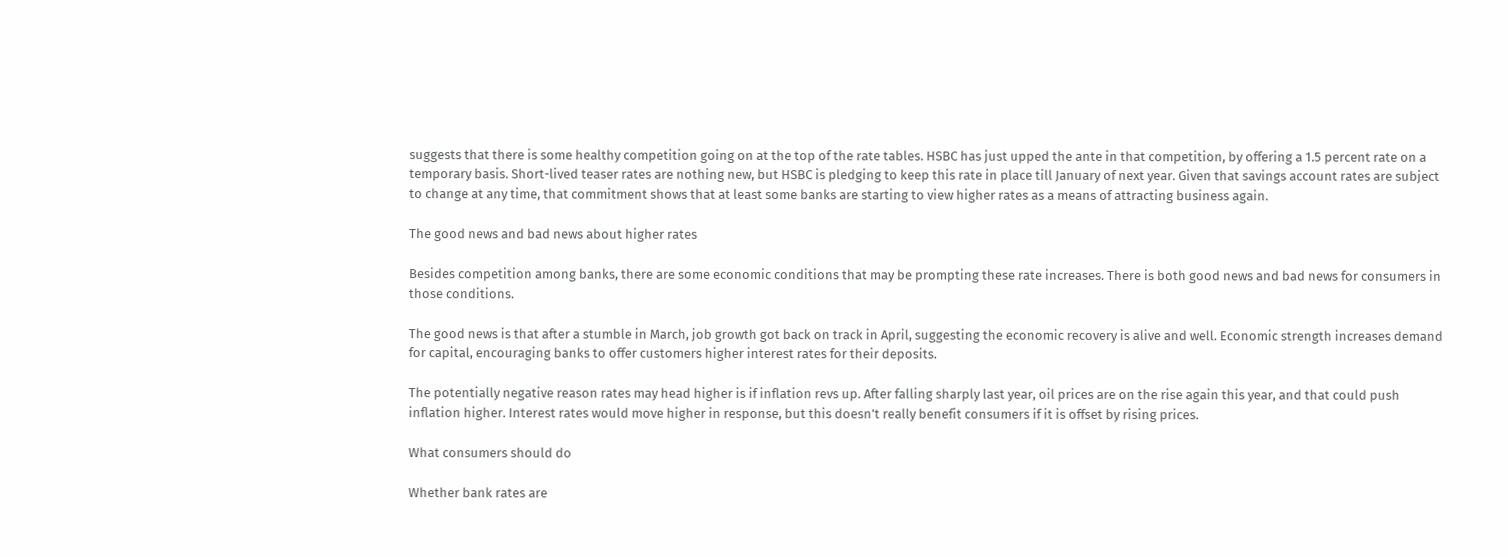suggests that there is some healthy competition going on at the top of the rate tables. HSBC has just upped the ante in that competition, by offering a 1.5 percent rate on a temporary basis. Short-lived teaser rates are nothing new, but HSBC is pledging to keep this rate in place till January of next year. Given that savings account rates are subject to change at any time, that commitment shows that at least some banks are starting to view higher rates as a means of attracting business again.

The good news and bad news about higher rates

Besides competition among banks, there are some economic conditions that may be prompting these rate increases. There is both good news and bad news for consumers in those conditions.

The good news is that after a stumble in March, job growth got back on track in April, suggesting the economic recovery is alive and well. Economic strength increases demand for capital, encouraging banks to offer customers higher interest rates for their deposits.

The potentially negative reason rates may head higher is if inflation revs up. After falling sharply last year, oil prices are on the rise again this year, and that could push inflation higher. Interest rates would move higher in response, but this doesn’t really benefit consumers if it is offset by rising prices.

What consumers should do

Whether bank rates are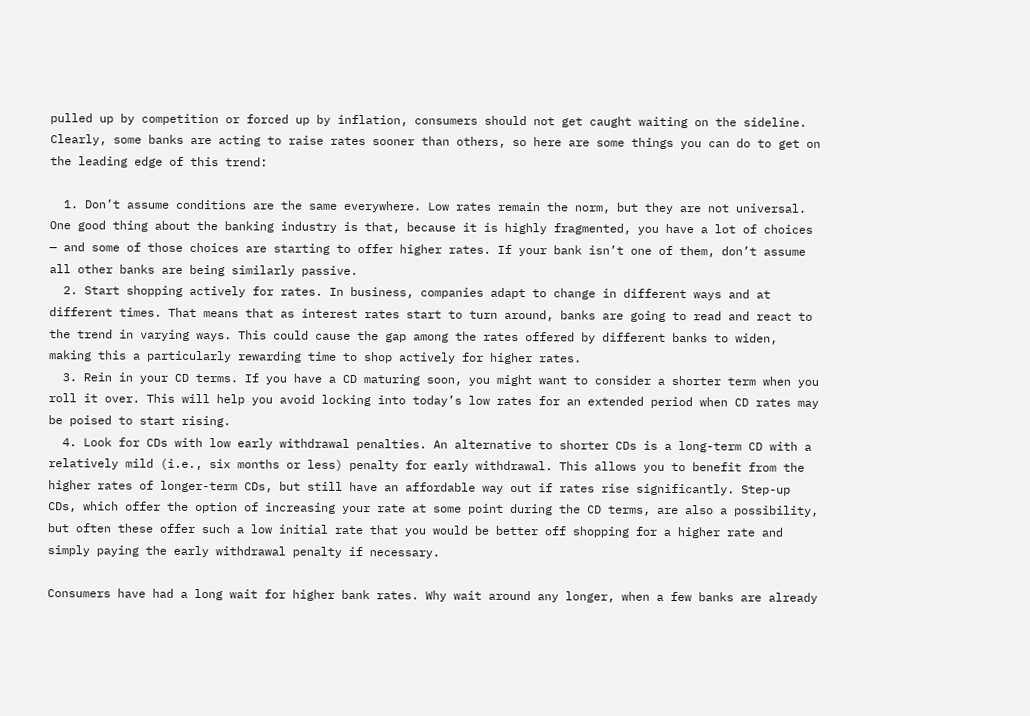pulled up by competition or forced up by inflation, consumers should not get caught waiting on the sideline. Clearly, some banks are acting to raise rates sooner than others, so here are some things you can do to get on the leading edge of this trend:

  1. Don’t assume conditions are the same everywhere. Low rates remain the norm, but they are not universal. One good thing about the banking industry is that, because it is highly fragmented, you have a lot of choices — and some of those choices are starting to offer higher rates. If your bank isn’t one of them, don’t assume all other banks are being similarly passive.
  2. Start shopping actively for rates. In business, companies adapt to change in different ways and at different times. That means that as interest rates start to turn around, banks are going to read and react to the trend in varying ways. This could cause the gap among the rates offered by different banks to widen, making this a particularly rewarding time to shop actively for higher rates.
  3. Rein in your CD terms. If you have a CD maturing soon, you might want to consider a shorter term when you roll it over. This will help you avoid locking into today’s low rates for an extended period when CD rates may be poised to start rising.
  4. Look for CDs with low early withdrawal penalties. An alternative to shorter CDs is a long-term CD with a relatively mild (i.e., six months or less) penalty for early withdrawal. This allows you to benefit from the higher rates of longer-term CDs, but still have an affordable way out if rates rise significantly. Step-up CDs, which offer the option of increasing your rate at some point during the CD terms, are also a possibility, but often these offer such a low initial rate that you would be better off shopping for a higher rate and simply paying the early withdrawal penalty if necessary.

Consumers have had a long wait for higher bank rates. Why wait around any longer, when a few banks are already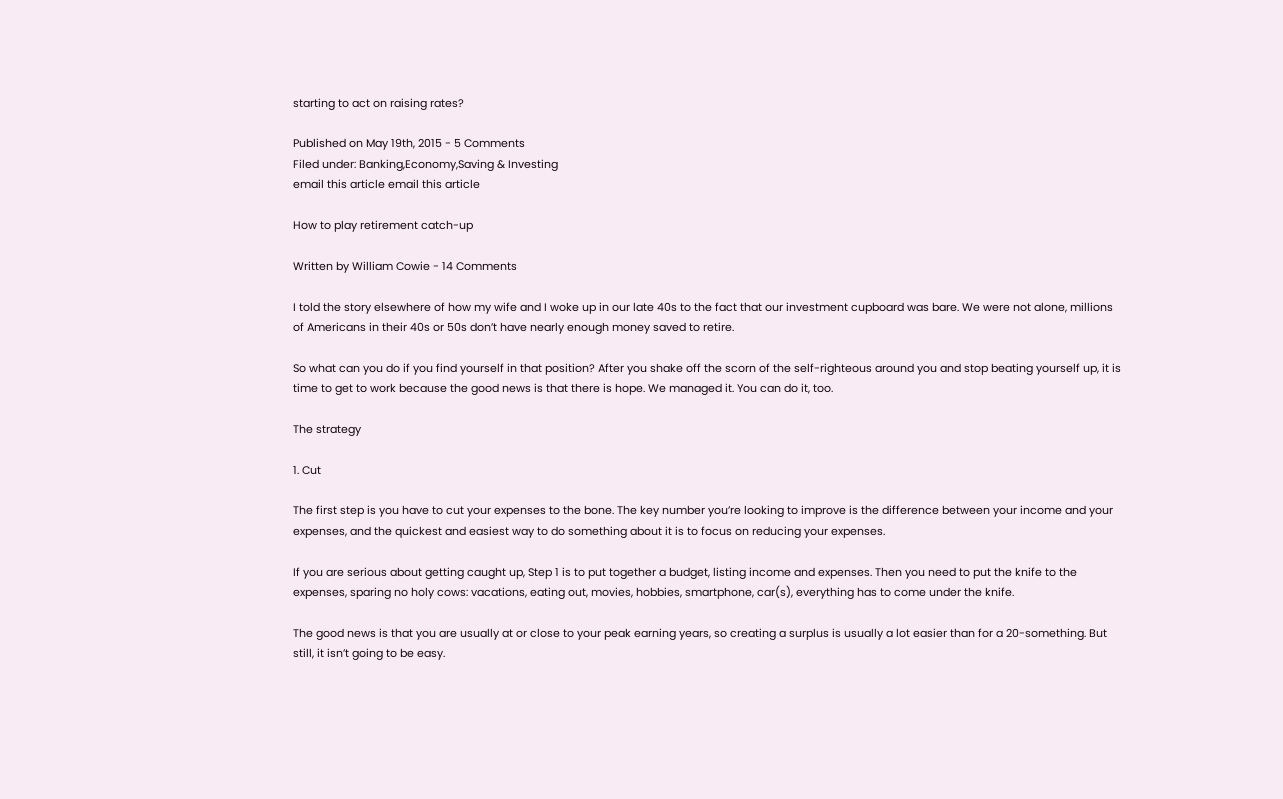starting to act on raising rates?

Published on May 19th, 2015 - 5 Comments
Filed under: Banking,Economy,Saving & Investing
email this article email this article

How to play retirement catch-up

Written by William Cowie - 14 Comments

I told the story elsewhere of how my wife and I woke up in our late 40s to the fact that our investment cupboard was bare. We were not alone, millions of Americans in their 40s or 50s don’t have nearly enough money saved to retire.

So what can you do if you find yourself in that position? After you shake off the scorn of the self-righteous around you and stop beating yourself up, it is time to get to work because the good news is that there is hope. We managed it. You can do it, too.

The strategy

1. Cut

The first step is you have to cut your expenses to the bone. The key number you’re looking to improve is the difference between your income and your expenses, and the quickest and easiest way to do something about it is to focus on reducing your expenses.

If you are serious about getting caught up, Step 1 is to put together a budget, listing income and expenses. Then you need to put the knife to the expenses, sparing no holy cows: vacations, eating out, movies, hobbies, smartphone, car(s), everything has to come under the knife.

The good news is that you are usually at or close to your peak earning years, so creating a surplus is usually a lot easier than for a 20-something. But still, it isn’t going to be easy.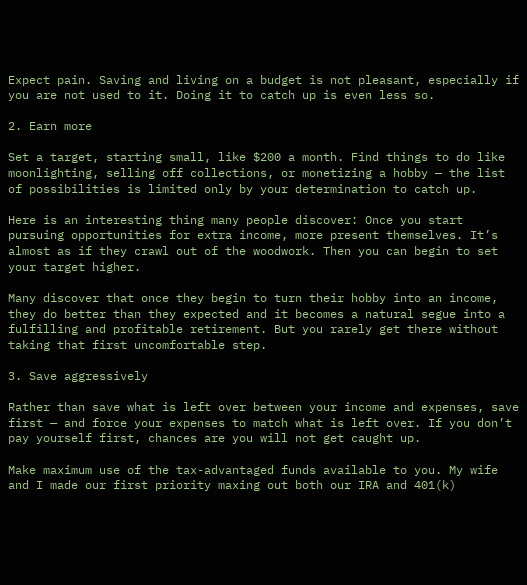Expect pain. Saving and living on a budget is not pleasant, especially if you are not used to it. Doing it to catch up is even less so.

2. Earn more

Set a target, starting small, like $200 a month. Find things to do like moonlighting, selling off collections, or monetizing a hobby — the list of possibilities is limited only by your determination to catch up.

Here is an interesting thing many people discover: Once you start pursuing opportunities for extra income, more present themselves. It’s almost as if they crawl out of the woodwork. Then you can begin to set your target higher.

Many discover that once they begin to turn their hobby into an income, they do better than they expected and it becomes a natural segue into a fulfilling and profitable retirement. But you rarely get there without taking that first uncomfortable step.

3. Save aggressively

Rather than save what is left over between your income and expenses, save first — and force your expenses to match what is left over. If you don’t pay yourself first, chances are you will not get caught up.

Make maximum use of the tax-advantaged funds available to you. My wife and I made our first priority maxing out both our IRA and 401(k)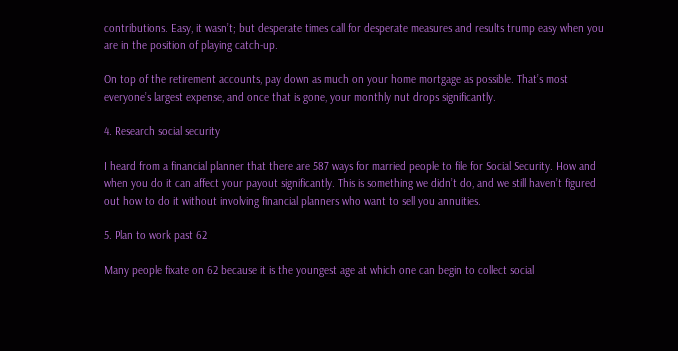contributions. Easy, it wasn’t; but desperate times call for desperate measures and results trump easy when you are in the position of playing catch-up.

On top of the retirement accounts, pay down as much on your home mortgage as possible. That’s most everyone’s largest expense, and once that is gone, your monthly nut drops significantly.

4. Research social security

I heard from a financial planner that there are 587 ways for married people to file for Social Security. How and when you do it can affect your payout significantly. This is something we didn’t do, and we still haven’t figured out how to do it without involving financial planners who want to sell you annuities.

5. Plan to work past 62

Many people fixate on 62 because it is the youngest age at which one can begin to collect social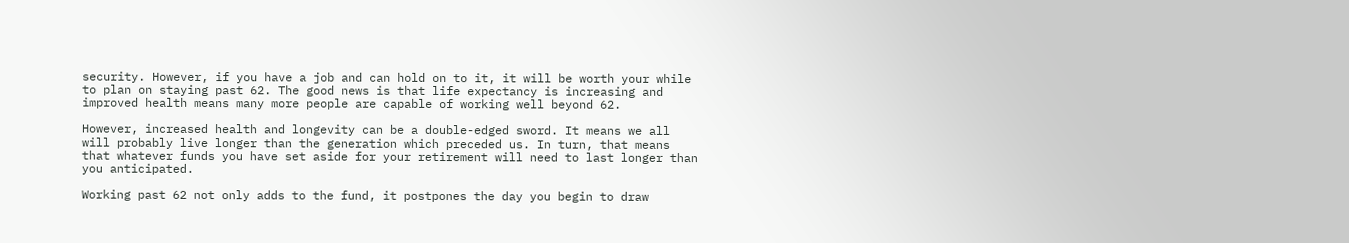security. However, if you have a job and can hold on to it, it will be worth your while to plan on staying past 62. The good news is that life expectancy is increasing and improved health means many more people are capable of working well beyond 62.

However, increased health and longevity can be a double-edged sword. It means we all will probably live longer than the generation which preceded us. In turn, that means that whatever funds you have set aside for your retirement will need to last longer than you anticipated.

Working past 62 not only adds to the fund, it postpones the day you begin to draw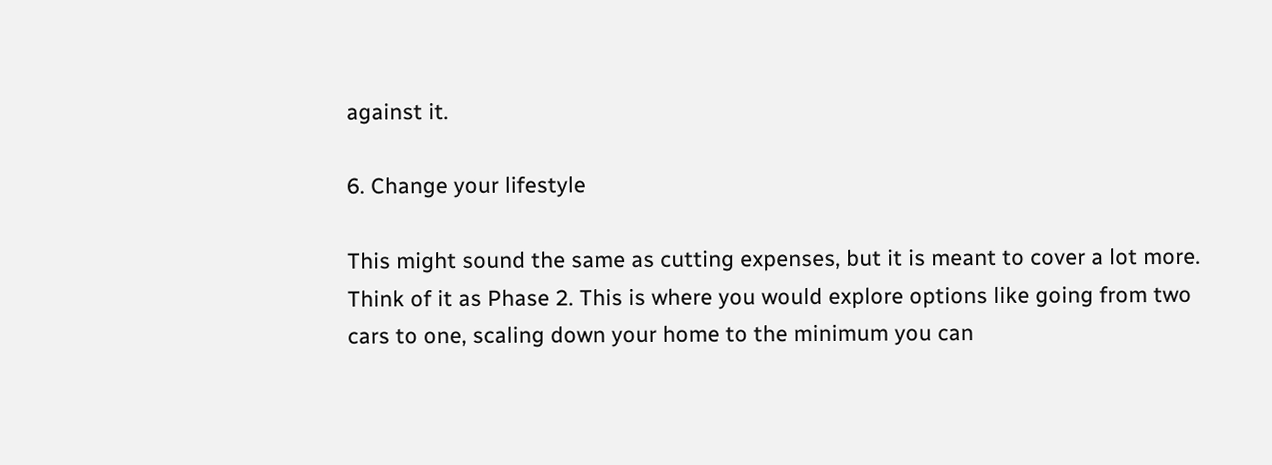against it.

6. Change your lifestyle

This might sound the same as cutting expenses, but it is meant to cover a lot more. Think of it as Phase 2. This is where you would explore options like going from two cars to one, scaling down your home to the minimum you can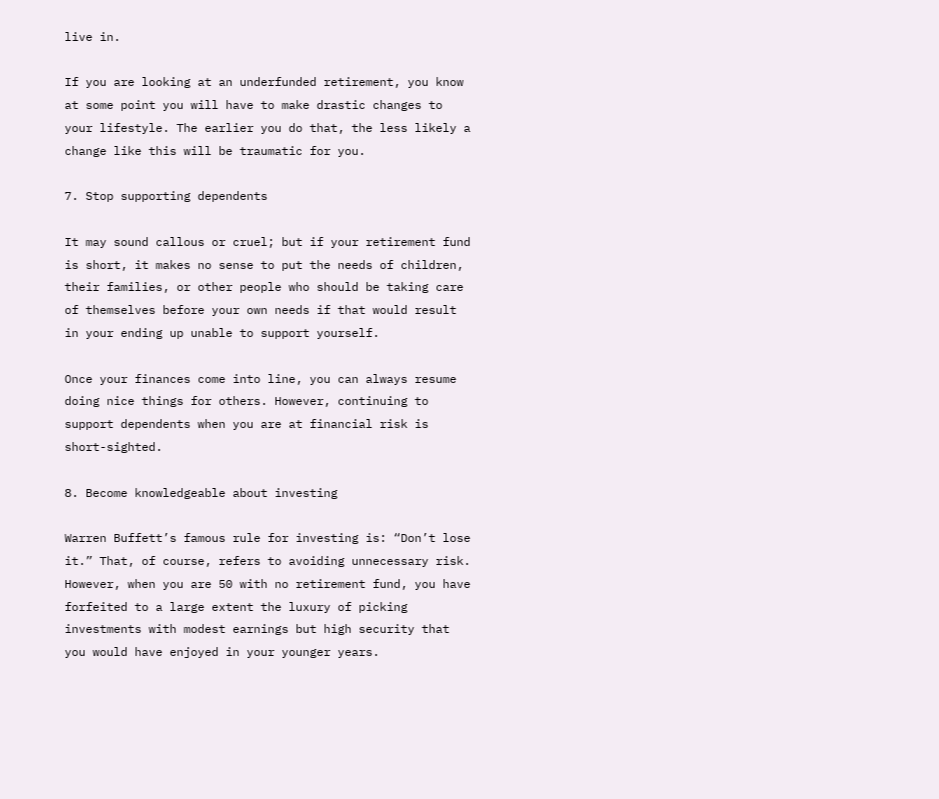live in.

If you are looking at an underfunded retirement, you know at some point you will have to make drastic changes to your lifestyle. The earlier you do that, the less likely a change like this will be traumatic for you.

7. Stop supporting dependents

It may sound callous or cruel; but if your retirement fund is short, it makes no sense to put the needs of children, their families, or other people who should be taking care of themselves before your own needs if that would result in your ending up unable to support yourself.

Once your finances come into line, you can always resume doing nice things for others. However, continuing to support dependents when you are at financial risk is short-sighted.

8. Become knowledgeable about investing

Warren Buffett’s famous rule for investing is: “Don’t lose it.” That, of course, refers to avoiding unnecessary risk. However, when you are 50 with no retirement fund, you have forfeited to a large extent the luxury of picking investments with modest earnings but high security that you would have enjoyed in your younger years.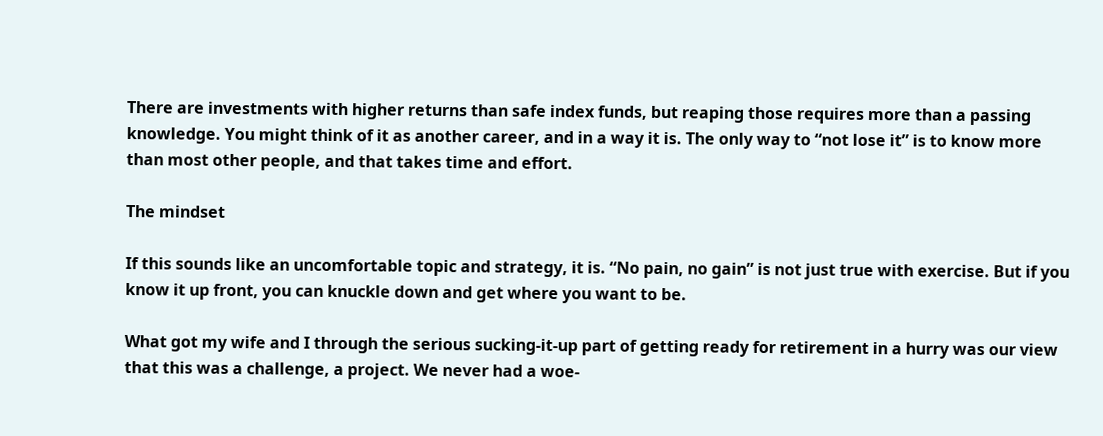There are investments with higher returns than safe index funds, but reaping those requires more than a passing knowledge. You might think of it as another career, and in a way it is. The only way to “not lose it” is to know more than most other people, and that takes time and effort.

The mindset

If this sounds like an uncomfortable topic and strategy, it is. “No pain, no gain” is not just true with exercise. But if you know it up front, you can knuckle down and get where you want to be.

What got my wife and I through the serious sucking-it-up part of getting ready for retirement in a hurry was our view that this was a challenge, a project. We never had a woe-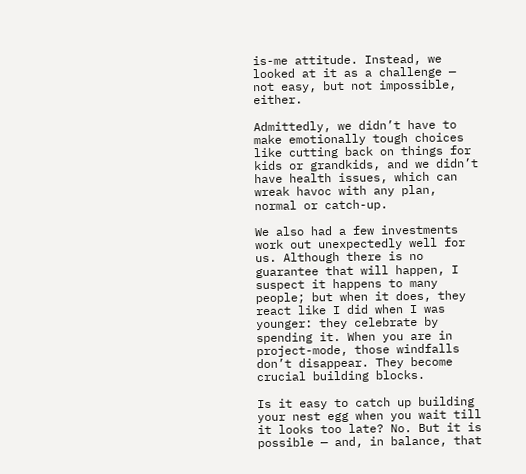is-me attitude. Instead, we looked at it as a challenge — not easy, but not impossible, either.

Admittedly, we didn’t have to make emotionally tough choices like cutting back on things for kids or grandkids, and we didn’t have health issues, which can wreak havoc with any plan, normal or catch-up.

We also had a few investments work out unexpectedly well for us. Although there is no guarantee that will happen, I suspect it happens to many people; but when it does, they react like I did when I was younger: they celebrate by spending it. When you are in project-mode, those windfalls don’t disappear. They become crucial building blocks.

Is it easy to catch up building your nest egg when you wait till it looks too late? No. But it is possible — and, in balance, that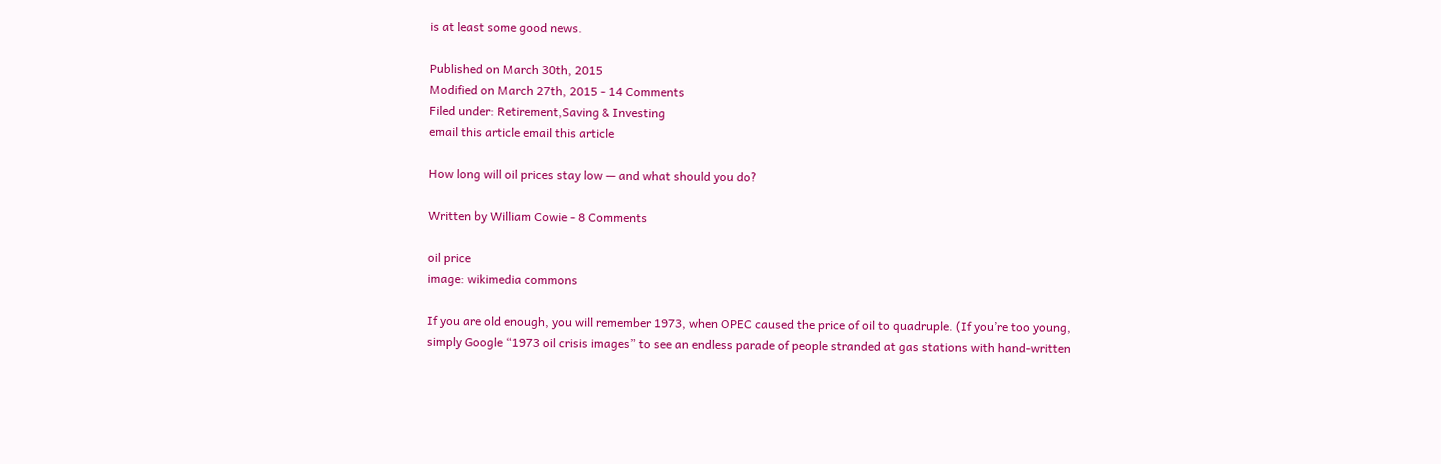is at least some good news.

Published on March 30th, 2015
Modified on March 27th, 2015 - 14 Comments
Filed under: Retirement,Saving & Investing
email this article email this article

How long will oil prices stay low — and what should you do?

Written by William Cowie - 8 Comments

oil price
image: wikimedia commons

If you are old enough, you will remember 1973, when OPEC caused the price of oil to quadruple. (If you’re too young, simply Google “1973 oil crisis images” to see an endless parade of people stranded at gas stations with hand-written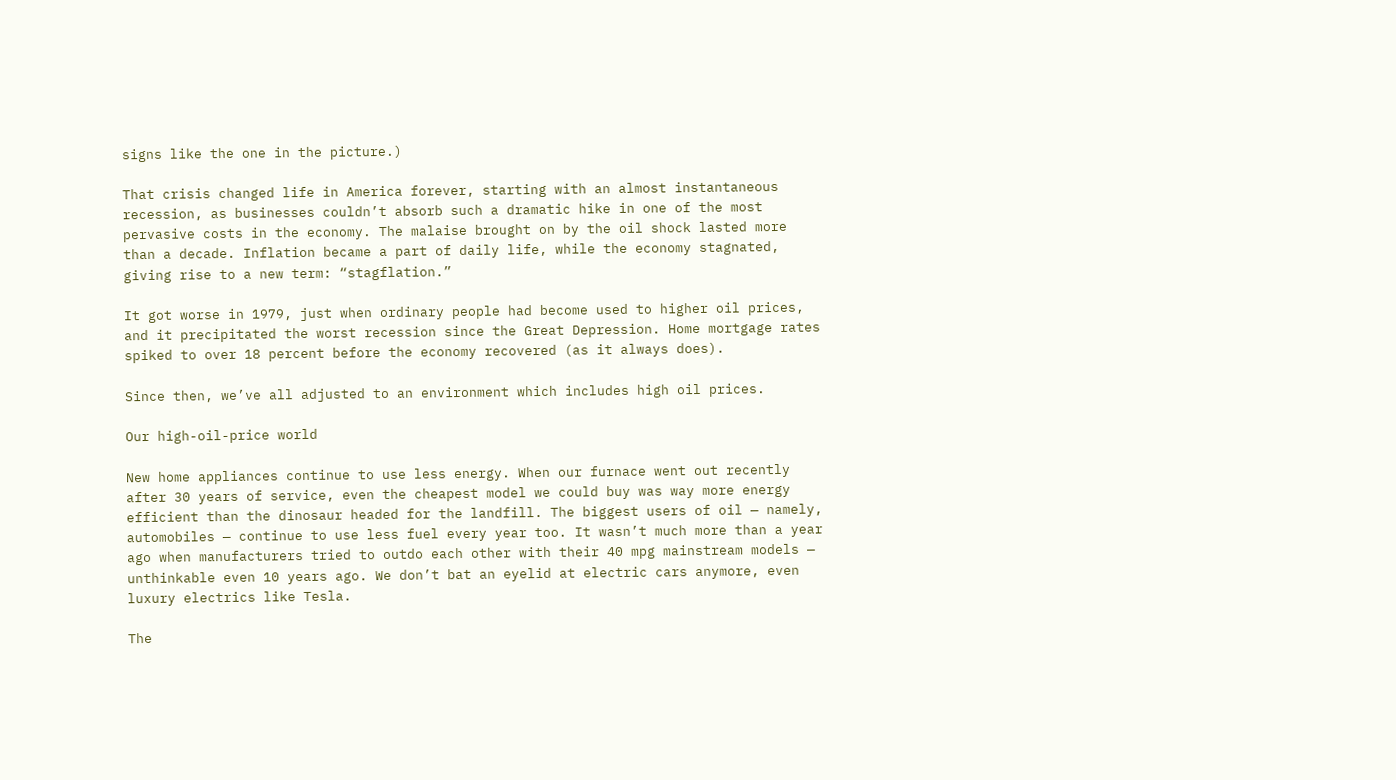signs like the one in the picture.)

That crisis changed life in America forever, starting with an almost instantaneous recession, as businesses couldn’t absorb such a dramatic hike in one of the most pervasive costs in the economy. The malaise brought on by the oil shock lasted more than a decade. Inflation became a part of daily life, while the economy stagnated, giving rise to a new term: “stagflation.”

It got worse in 1979, just when ordinary people had become used to higher oil prices, and it precipitated the worst recession since the Great Depression. Home mortgage rates spiked to over 18 percent before the economy recovered (as it always does).

Since then, we’ve all adjusted to an environment which includes high oil prices.

Our high-oil-price world

New home appliances continue to use less energy. When our furnace went out recently after 30 years of service, even the cheapest model we could buy was way more energy efficient than the dinosaur headed for the landfill. The biggest users of oil — namely, automobiles — continue to use less fuel every year too. It wasn’t much more than a year ago when manufacturers tried to outdo each other with their 40 mpg mainstream models — unthinkable even 10 years ago. We don’t bat an eyelid at electric cars anymore, even luxury electrics like Tesla.

The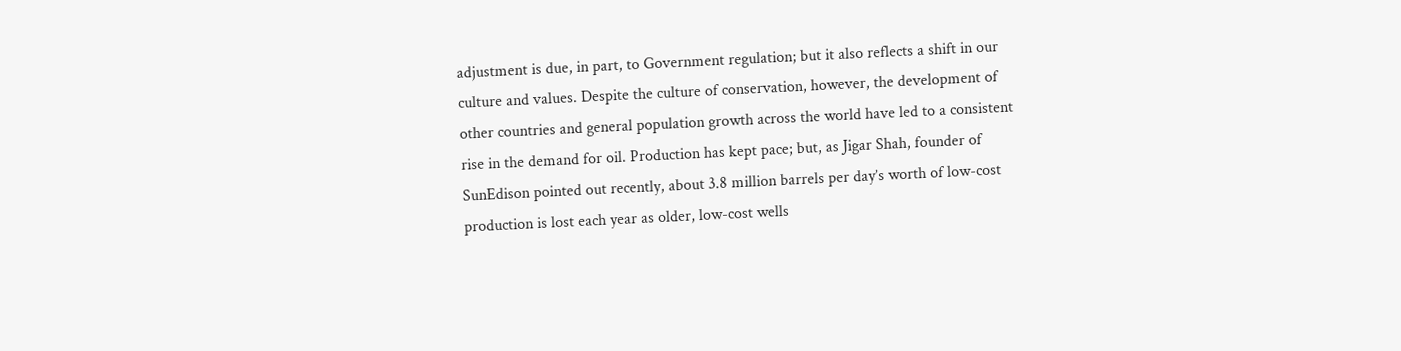adjustment is due, in part, to Government regulation; but it also reflects a shift in our culture and values. Despite the culture of conservation, however, the development of other countries and general population growth across the world have led to a consistent rise in the demand for oil. Production has kept pace; but, as Jigar Shah, founder of SunEdison pointed out recently, about 3.8 million barrels per day’s worth of low-cost production is lost each year as older, low-cost wells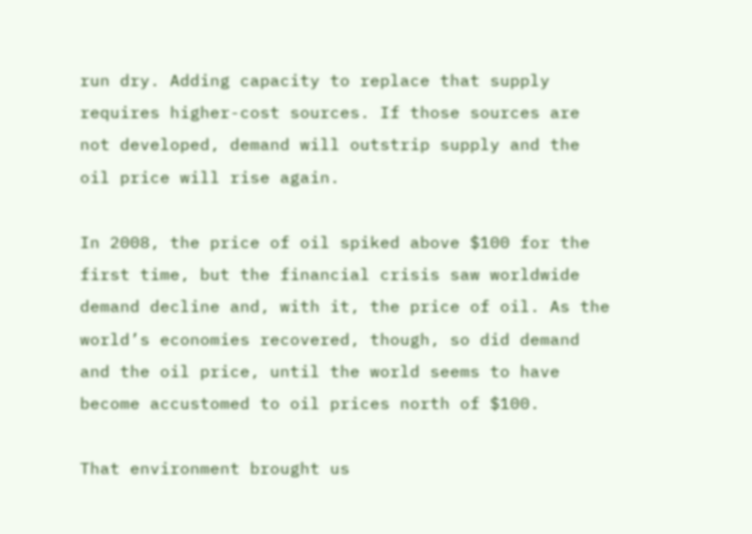run dry. Adding capacity to replace that supply requires higher-cost sources. If those sources are not developed, demand will outstrip supply and the oil price will rise again.

In 2008, the price of oil spiked above $100 for the first time, but the financial crisis saw worldwide demand decline and, with it, the price of oil. As the world’s economies recovered, though, so did demand and the oil price, until the world seems to have become accustomed to oil prices north of $100.

That environment brought us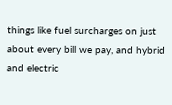things like fuel surcharges on just about every bill we pay, and hybrid and electric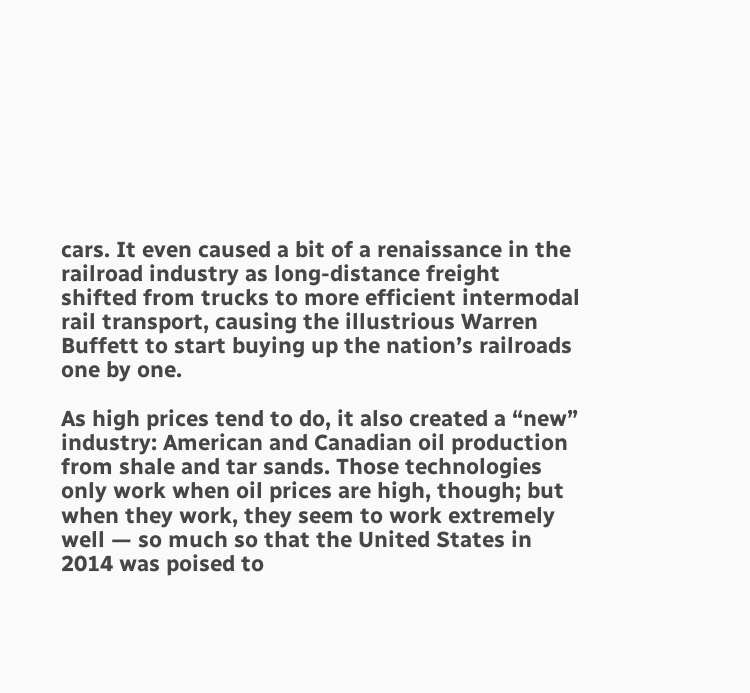cars. It even caused a bit of a renaissance in the railroad industry as long-distance freight shifted from trucks to more efficient intermodal rail transport, causing the illustrious Warren Buffett to start buying up the nation’s railroads one by one.

As high prices tend to do, it also created a “new” industry: American and Canadian oil production from shale and tar sands. Those technologies only work when oil prices are high, though; but when they work, they seem to work extremely well — so much so that the United States in 2014 was poised to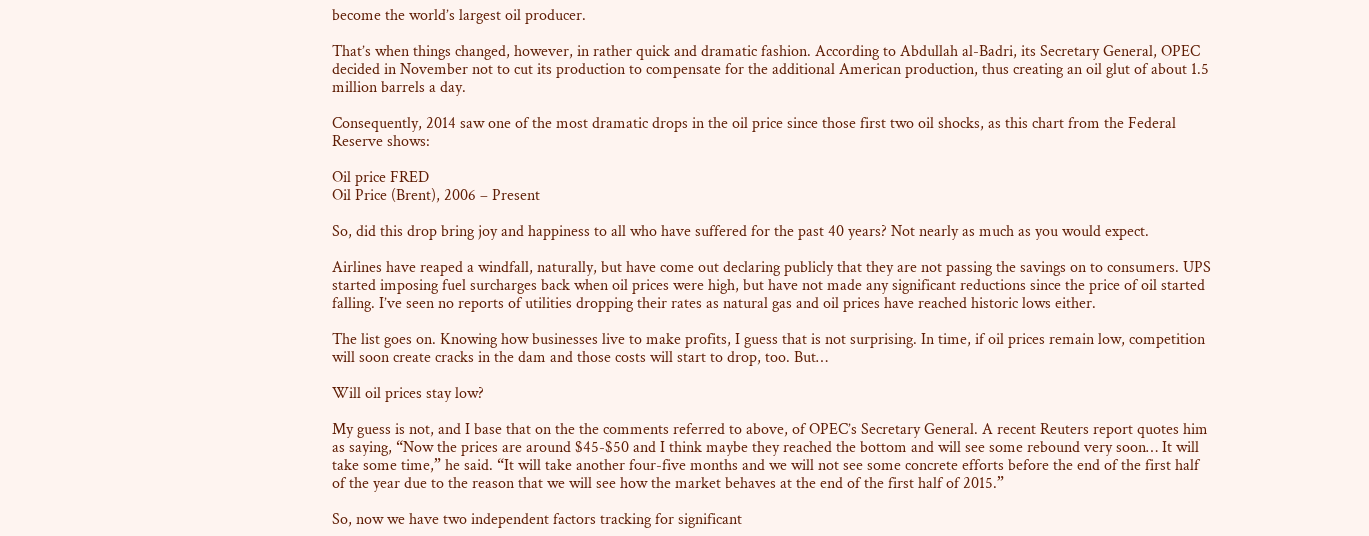become the world’s largest oil producer.

That’s when things changed, however, in rather quick and dramatic fashion. According to Abdullah al-Badri, its Secretary General, OPEC decided in November not to cut its production to compensate for the additional American production, thus creating an oil glut of about 1.5 million barrels a day.

Consequently, 2014 saw one of the most dramatic drops in the oil price since those first two oil shocks, as this chart from the Federal Reserve shows:

Oil price FRED
Oil Price (Brent), 2006 – Present

So, did this drop bring joy and happiness to all who have suffered for the past 40 years? Not nearly as much as you would expect.

Airlines have reaped a windfall, naturally, but have come out declaring publicly that they are not passing the savings on to consumers. UPS started imposing fuel surcharges back when oil prices were high, but have not made any significant reductions since the price of oil started falling. I’ve seen no reports of utilities dropping their rates as natural gas and oil prices have reached historic lows either.

The list goes on. Knowing how businesses live to make profits, I guess that is not surprising. In time, if oil prices remain low, competition will soon create cracks in the dam and those costs will start to drop, too. But…

Will oil prices stay low?

My guess is not, and I base that on the the comments referred to above, of OPEC’s Secretary General. A recent Reuters report quotes him as saying, “Now the prices are around $45-$50 and I think maybe they reached the bottom and will see some rebound very soon… It will take some time,” he said. “It will take another four-five months and we will not see some concrete efforts before the end of the first half of the year due to the reason that we will see how the market behaves at the end of the first half of 2015.”

So, now we have two independent factors tracking for significant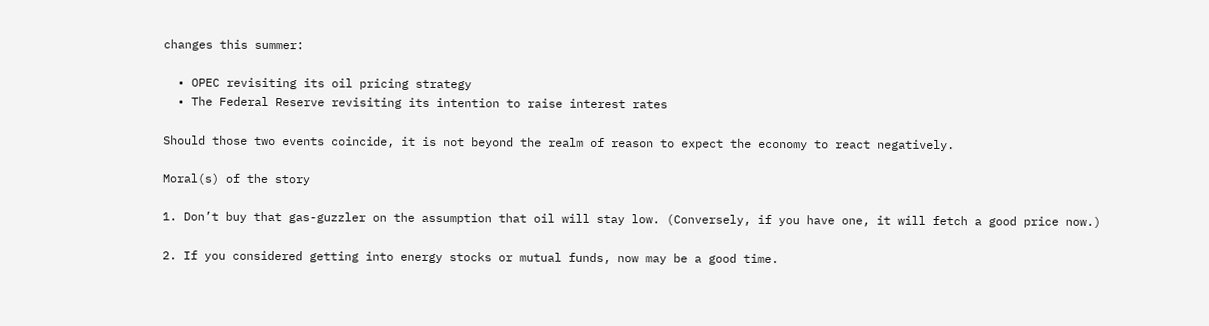changes this summer:

  • OPEC revisiting its oil pricing strategy
  • The Federal Reserve revisiting its intention to raise interest rates

Should those two events coincide, it is not beyond the realm of reason to expect the economy to react negatively.

Moral(s) of the story

1. Don’t buy that gas-guzzler on the assumption that oil will stay low. (Conversely, if you have one, it will fetch a good price now.)

2. If you considered getting into energy stocks or mutual funds, now may be a good time.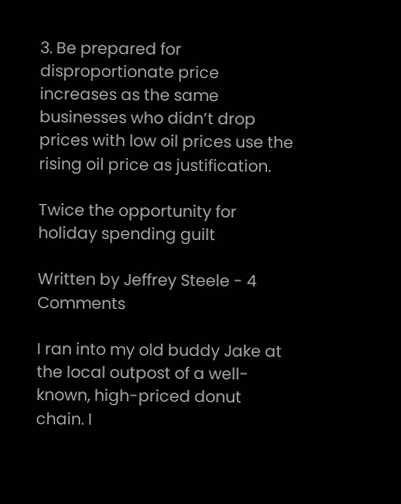3. Be prepared for disproportionate price increases as the same businesses who didn’t drop prices with low oil prices use the rising oil price as justification.

Twice the opportunity for holiday spending guilt

Written by Jeffrey Steele - 4 Comments

I ran into my old buddy Jake at the local outpost of a well-known, high-priced donut chain. I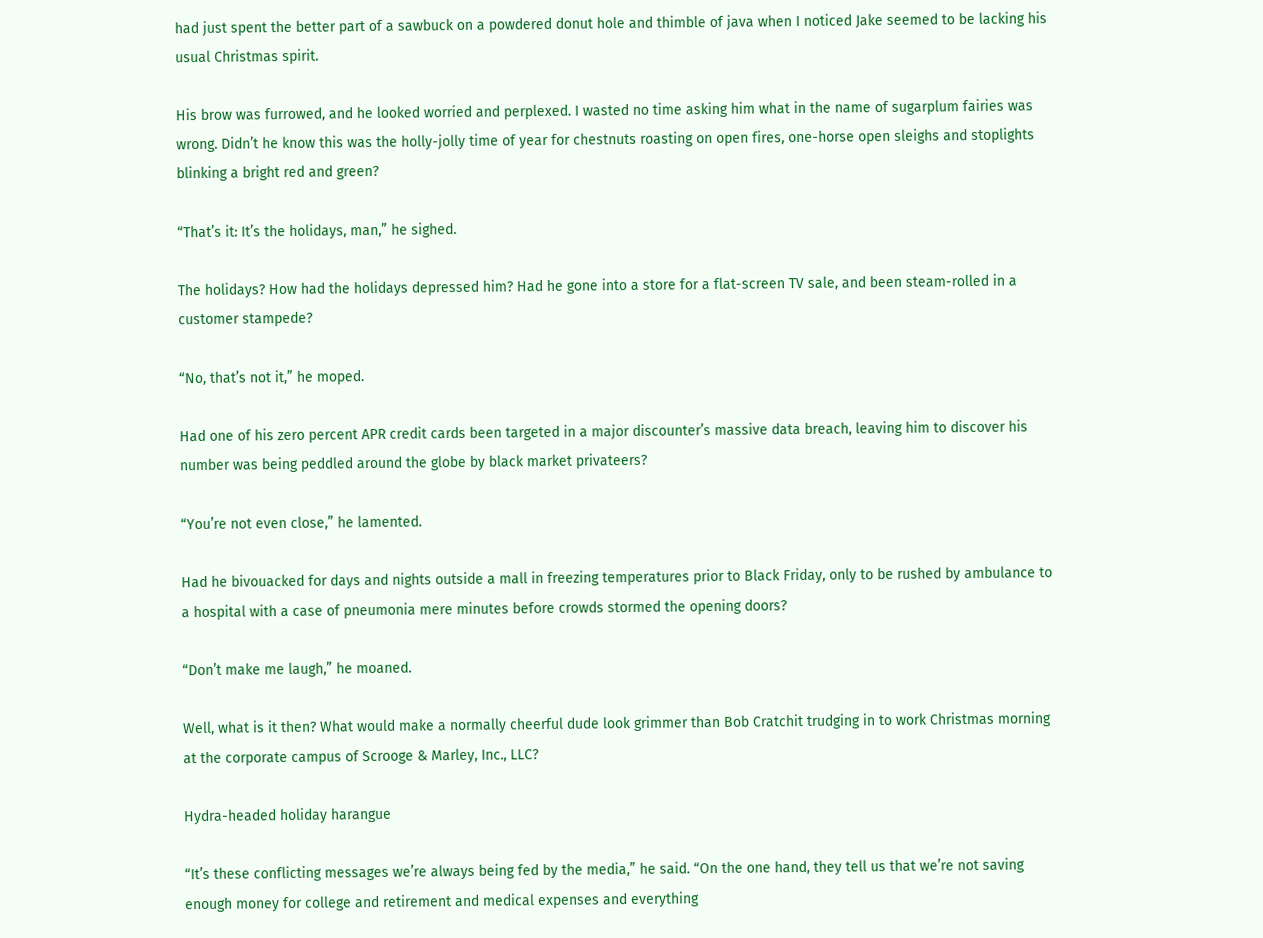had just spent the better part of a sawbuck on a powdered donut hole and thimble of java when I noticed Jake seemed to be lacking his usual Christmas spirit.

His brow was furrowed, and he looked worried and perplexed. I wasted no time asking him what in the name of sugarplum fairies was wrong. Didn’t he know this was the holly-jolly time of year for chestnuts roasting on open fires, one-horse open sleighs and stoplights blinking a bright red and green?

“That’s it: It’s the holidays, man,” he sighed.

The holidays? How had the holidays depressed him? Had he gone into a store for a flat-screen TV sale, and been steam-rolled in a customer stampede?

“No, that’s not it,” he moped.

Had one of his zero percent APR credit cards been targeted in a major discounter’s massive data breach, leaving him to discover his number was being peddled around the globe by black market privateers?

“You’re not even close,” he lamented.

Had he bivouacked for days and nights outside a mall in freezing temperatures prior to Black Friday, only to be rushed by ambulance to a hospital with a case of pneumonia mere minutes before crowds stormed the opening doors?

“Don’t make me laugh,” he moaned.

Well, what is it then? What would make a normally cheerful dude look grimmer than Bob Cratchit trudging in to work Christmas morning at the corporate campus of Scrooge & Marley, Inc., LLC?

Hydra-headed holiday harangue

“It’s these conflicting messages we’re always being fed by the media,” he said. “On the one hand, they tell us that we’re not saving enough money for college and retirement and medical expenses and everything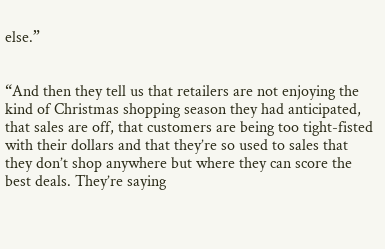else.”


“And then they tell us that retailers are not enjoying the kind of Christmas shopping season they had anticipated, that sales are off, that customers are being too tight-fisted with their dollars and that they’re so used to sales that they don’t shop anywhere but where they can score the best deals. They’re saying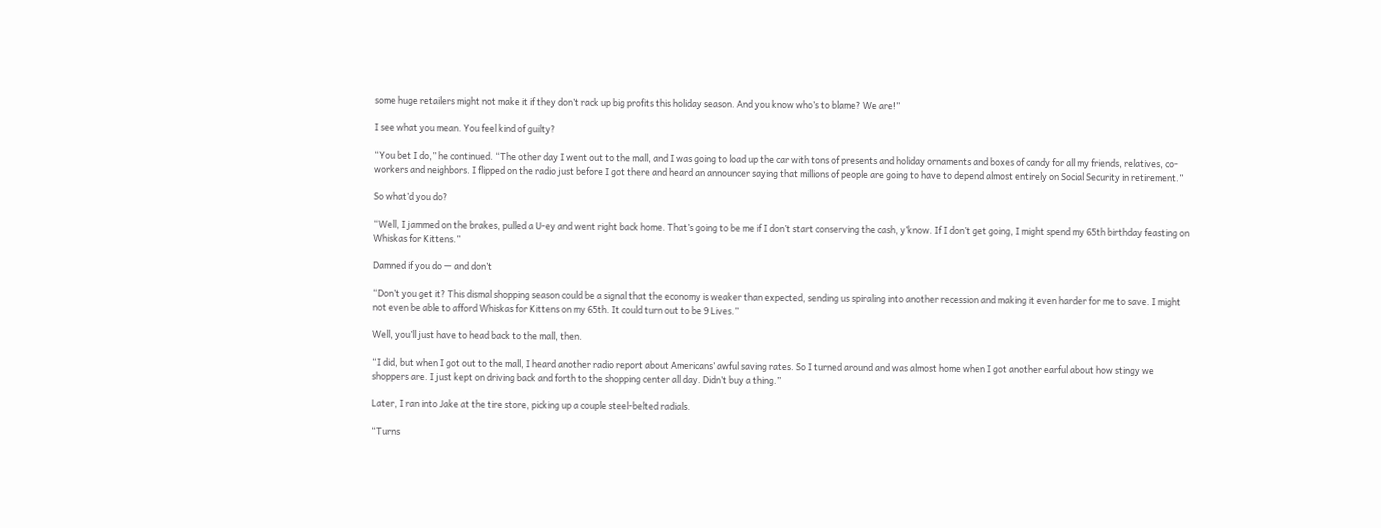some huge retailers might not make it if they don’t rack up big profits this holiday season. And you know who’s to blame? We are!”

I see what you mean. You feel kind of guilty?

“You bet I do,” he continued. “The other day I went out to the mall, and I was going to load up the car with tons of presents and holiday ornaments and boxes of candy for all my friends, relatives, co-workers and neighbors. I flipped on the radio just before I got there and heard an announcer saying that millions of people are going to have to depend almost entirely on Social Security in retirement.”

So what’d you do?

“Well, I jammed on the brakes, pulled a U-ey and went right back home. That’s going to be me if I don’t start conserving the cash, y’know. If I don’t get going, I might spend my 65th birthday feasting on Whiskas for Kittens.”

Damned if you do — and don’t

“Don’t you get it? This dismal shopping season could be a signal that the economy is weaker than expected, sending us spiraling into another recession and making it even harder for me to save. I might not even be able to afford Whiskas for Kittens on my 65th. It could turn out to be 9 Lives.”

Well, you’ll just have to head back to the mall, then.

“I did, but when I got out to the mall, I heard another radio report about Americans’ awful saving rates. So I turned around and was almost home when I got another earful about how stingy we shoppers are. I just kept on driving back and forth to the shopping center all day. Didn’t buy a thing.”

Later, I ran into Jake at the tire store, picking up a couple steel-belted radials.

“Turns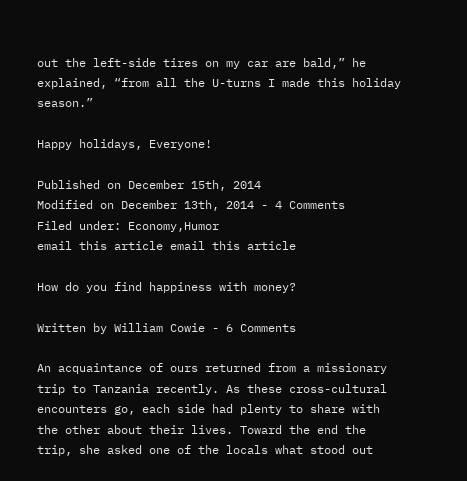out the left-side tires on my car are bald,” he explained, “from all the U-turns I made this holiday season.”

Happy holidays, Everyone!

Published on December 15th, 2014
Modified on December 13th, 2014 - 4 Comments
Filed under: Economy,Humor
email this article email this article

How do you find happiness with money?

Written by William Cowie - 6 Comments

An acquaintance of ours returned from a missionary trip to Tanzania recently. As these cross-cultural encounters go, each side had plenty to share with the other about their lives. Toward the end the trip, she asked one of the locals what stood out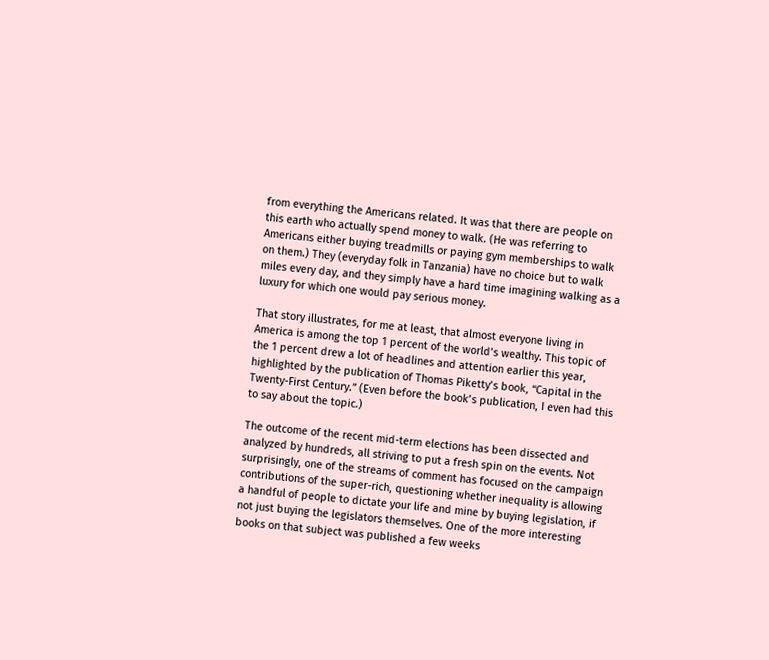from everything the Americans related. It was that there are people on this earth who actually spend money to walk. (He was referring to Americans either buying treadmills or paying gym memberships to walk on them.) They (everyday folk in Tanzania) have no choice but to walk miles every day, and they simply have a hard time imagining walking as a luxury for which one would pay serious money.

That story illustrates, for me at least, that almost everyone living in America is among the top 1 percent of the world’s wealthy. This topic of the 1 percent drew a lot of headlines and attention earlier this year, highlighted by the publication of Thomas Piketty’s book, “Capital in the Twenty-First Century.” (Even before the book’s publication, I even had this to say about the topic.)

The outcome of the recent mid-term elections has been dissected and analyzed by hundreds, all striving to put a fresh spin on the events. Not surprisingly, one of the streams of comment has focused on the campaign contributions of the super-rich, questioning whether inequality is allowing a handful of people to dictate your life and mine by buying legislation, if not just buying the legislators themselves. One of the more interesting books on that subject was published a few weeks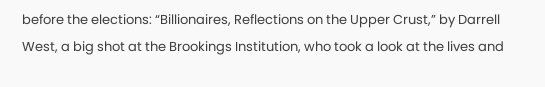before the elections: “Billionaires, Reflections on the Upper Crust,” by Darrell West, a big shot at the Brookings Institution, who took a look at the lives and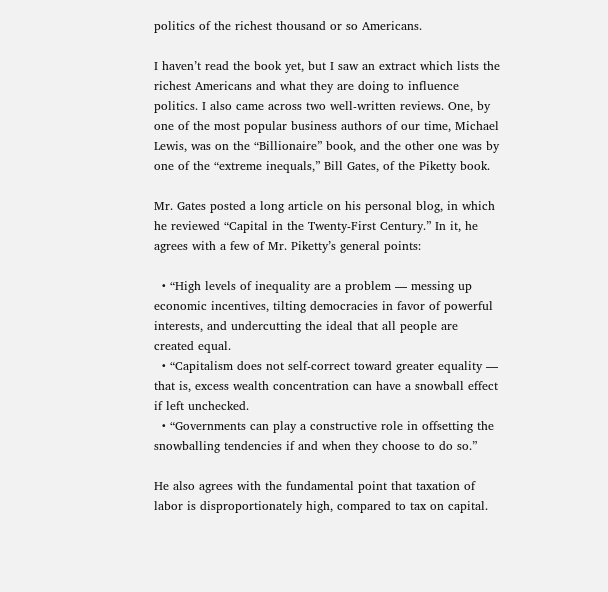politics of the richest thousand or so Americans.

I haven’t read the book yet, but I saw an extract which lists the richest Americans and what they are doing to influence politics. I also came across two well-written reviews. One, by one of the most popular business authors of our time, Michael Lewis, was on the “Billionaire” book, and the other one was by one of the “extreme inequals,” Bill Gates, of the Piketty book.

Mr. Gates posted a long article on his personal blog, in which he reviewed “Capital in the Twenty-First Century.” In it, he agrees with a few of Mr. Piketty’s general points:

  • “High levels of inequality are a problem — messing up economic incentives, tilting democracies in favor of powerful interests, and undercutting the ideal that all people are created equal.
  • “Capitalism does not self-correct toward greater equality — that is, excess wealth concentration can have a snowball effect if left unchecked.
  • “Governments can play a constructive role in offsetting the snowballing tendencies if and when they choose to do so.”

He also agrees with the fundamental point that taxation of labor is disproportionately high, compared to tax on capital.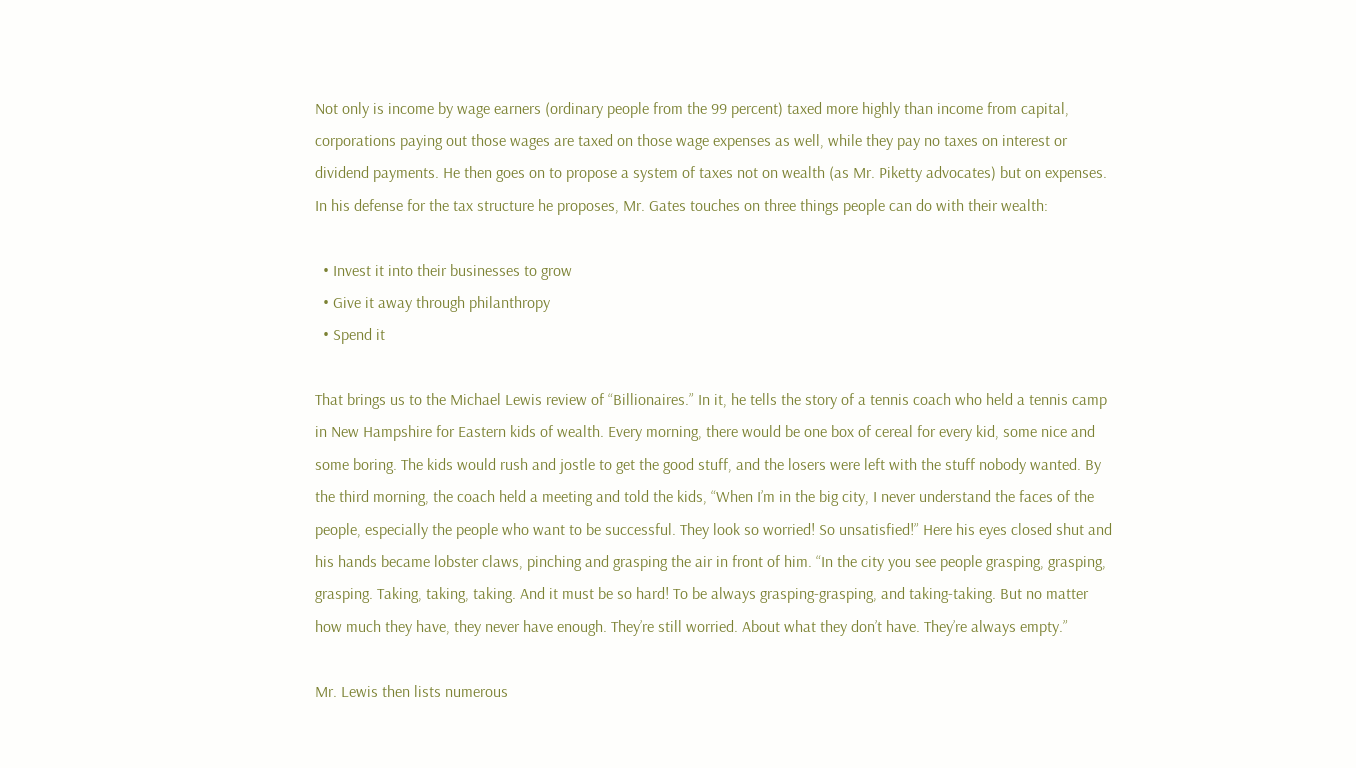Not only is income by wage earners (ordinary people from the 99 percent) taxed more highly than income from capital, corporations paying out those wages are taxed on those wage expenses as well, while they pay no taxes on interest or dividend payments. He then goes on to propose a system of taxes not on wealth (as Mr. Piketty advocates) but on expenses. In his defense for the tax structure he proposes, Mr. Gates touches on three things people can do with their wealth:

  • Invest it into their businesses to grow
  • Give it away through philanthropy
  • Spend it

That brings us to the Michael Lewis review of “Billionaires.” In it, he tells the story of a tennis coach who held a tennis camp in New Hampshire for Eastern kids of wealth. Every morning, there would be one box of cereal for every kid, some nice and some boring. The kids would rush and jostle to get the good stuff, and the losers were left with the stuff nobody wanted. By the third morning, the coach held a meeting and told the kids, “When I’m in the big city, I never understand the faces of the people, especially the people who want to be successful. They look so worried! So unsatisfied!” Here his eyes closed shut and his hands became lobster claws, pinching and grasping the air in front of him. “In the city you see people grasping, grasping, grasping. Taking, taking, taking. And it must be so hard! To be always grasping-grasping, and taking-taking. But no matter how much they have, they never have enough. They’re still worried. About what they don’t have. They’re always empty.”

Mr. Lewis then lists numerous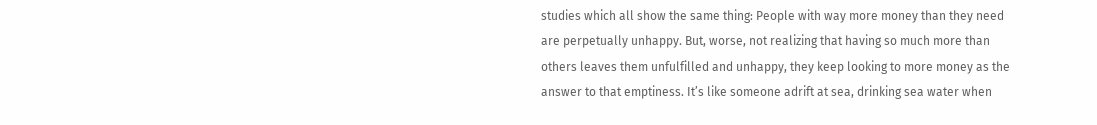studies which all show the same thing: People with way more money than they need are perpetually unhappy. But, worse, not realizing that having so much more than others leaves them unfulfilled and unhappy, they keep looking to more money as the answer to that emptiness. It’s like someone adrift at sea, drinking sea water when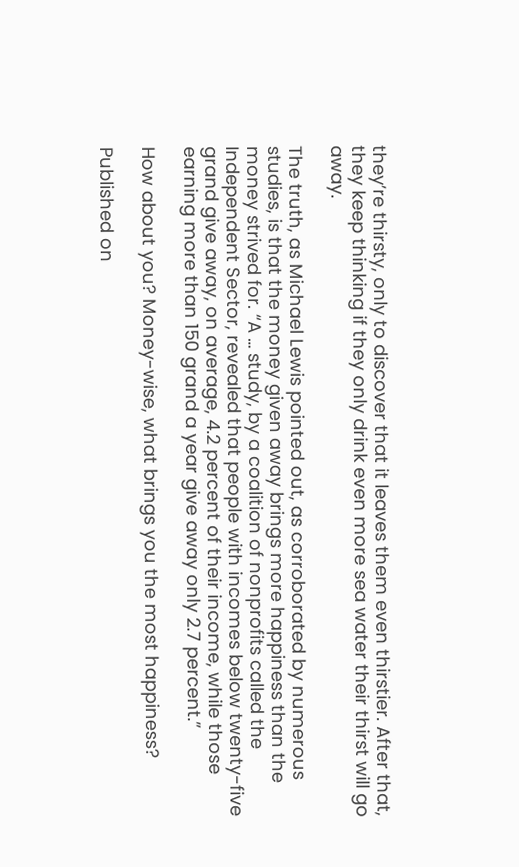they’re thirsty, only to discover that it leaves them even thirstier. After that, they keep thinking if they only drink even more sea water their thirst will go away.

The truth, as Michael Lewis pointed out, as corroborated by numerous studies, is that the money given away brings more happiness than the money strived for. “A … study, by a coalition of nonprofits called the Independent Sector, revealed that people with incomes below twenty-five grand give away, on average, 4.2 percent of their income, while those earning more than 150 grand a year give away only 2.7 percent.”

How about you? Money-wise, what brings you the most happiness?

Published on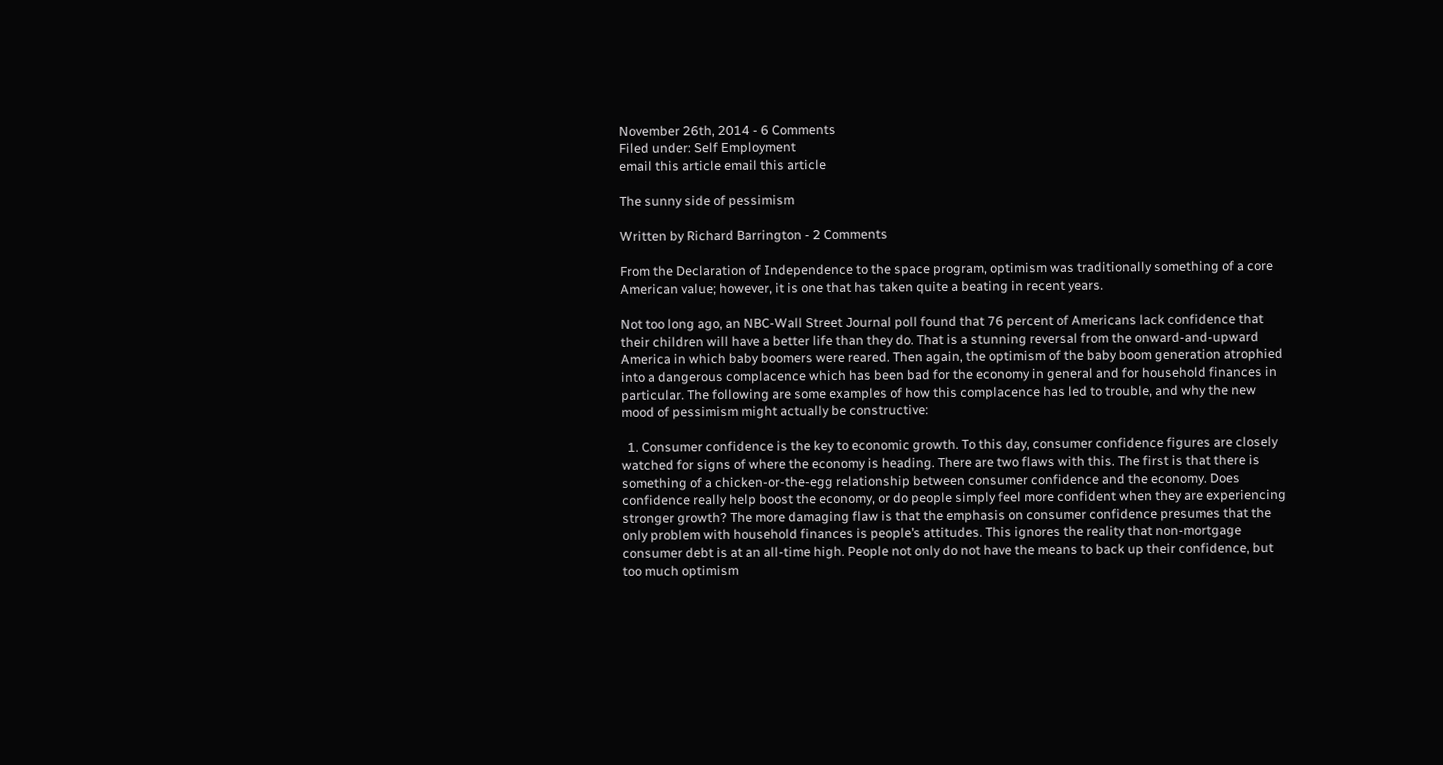November 26th, 2014 - 6 Comments
Filed under: Self Employment
email this article email this article

The sunny side of pessimism

Written by Richard Barrington - 2 Comments

From the Declaration of Independence to the space program, optimism was traditionally something of a core American value; however, it is one that has taken quite a beating in recent years.

Not too long ago, an NBC-Wall Street Journal poll found that 76 percent of Americans lack confidence that their children will have a better life than they do. That is a stunning reversal from the onward-and-upward America in which baby boomers were reared. Then again, the optimism of the baby boom generation atrophied into a dangerous complacence which has been bad for the economy in general and for household finances in particular. The following are some examples of how this complacence has led to trouble, and why the new mood of pessimism might actually be constructive:

  1. Consumer confidence is the key to economic growth. To this day, consumer confidence figures are closely watched for signs of where the economy is heading. There are two flaws with this. The first is that there is something of a chicken-or-the-egg relationship between consumer confidence and the economy. Does confidence really help boost the economy, or do people simply feel more confident when they are experiencing stronger growth? The more damaging flaw is that the emphasis on consumer confidence presumes that the only problem with household finances is people’s attitudes. This ignores the reality that non-mortgage consumer debt is at an all-time high. People not only do not have the means to back up their confidence, but too much optimism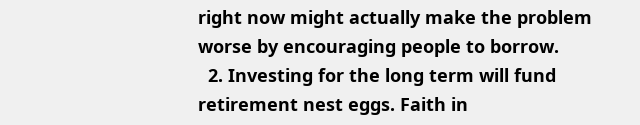right now might actually make the problem worse by encouraging people to borrow.
  2. Investing for the long term will fund retirement nest eggs. Faith in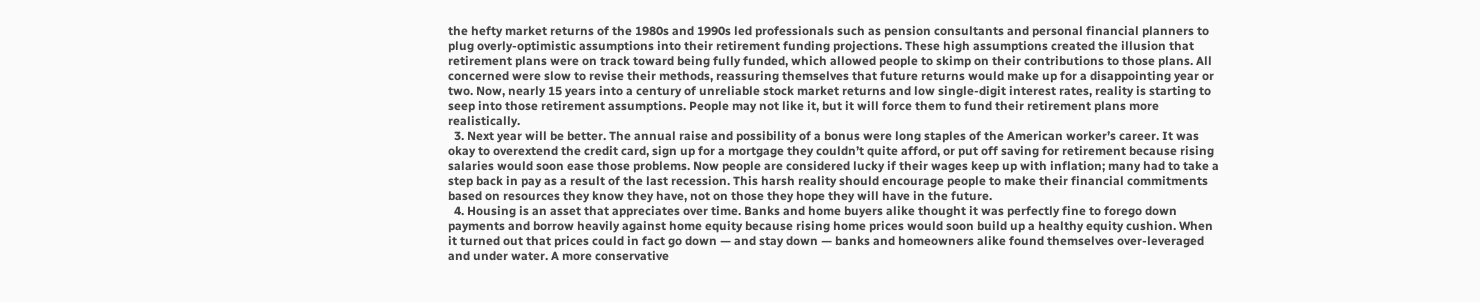the hefty market returns of the 1980s and 1990s led professionals such as pension consultants and personal financial planners to plug overly-optimistic assumptions into their retirement funding projections. These high assumptions created the illusion that retirement plans were on track toward being fully funded, which allowed people to skimp on their contributions to those plans. All concerned were slow to revise their methods, reassuring themselves that future returns would make up for a disappointing year or two. Now, nearly 15 years into a century of unreliable stock market returns and low single-digit interest rates, reality is starting to seep into those retirement assumptions. People may not like it, but it will force them to fund their retirement plans more realistically.
  3. Next year will be better. The annual raise and possibility of a bonus were long staples of the American worker’s career. It was okay to overextend the credit card, sign up for a mortgage they couldn’t quite afford, or put off saving for retirement because rising salaries would soon ease those problems. Now people are considered lucky if their wages keep up with inflation; many had to take a step back in pay as a result of the last recession. This harsh reality should encourage people to make their financial commitments based on resources they know they have, not on those they hope they will have in the future.
  4. Housing is an asset that appreciates over time. Banks and home buyers alike thought it was perfectly fine to forego down payments and borrow heavily against home equity because rising home prices would soon build up a healthy equity cushion. When it turned out that prices could in fact go down — and stay down — banks and homeowners alike found themselves over-leveraged and under water. A more conservative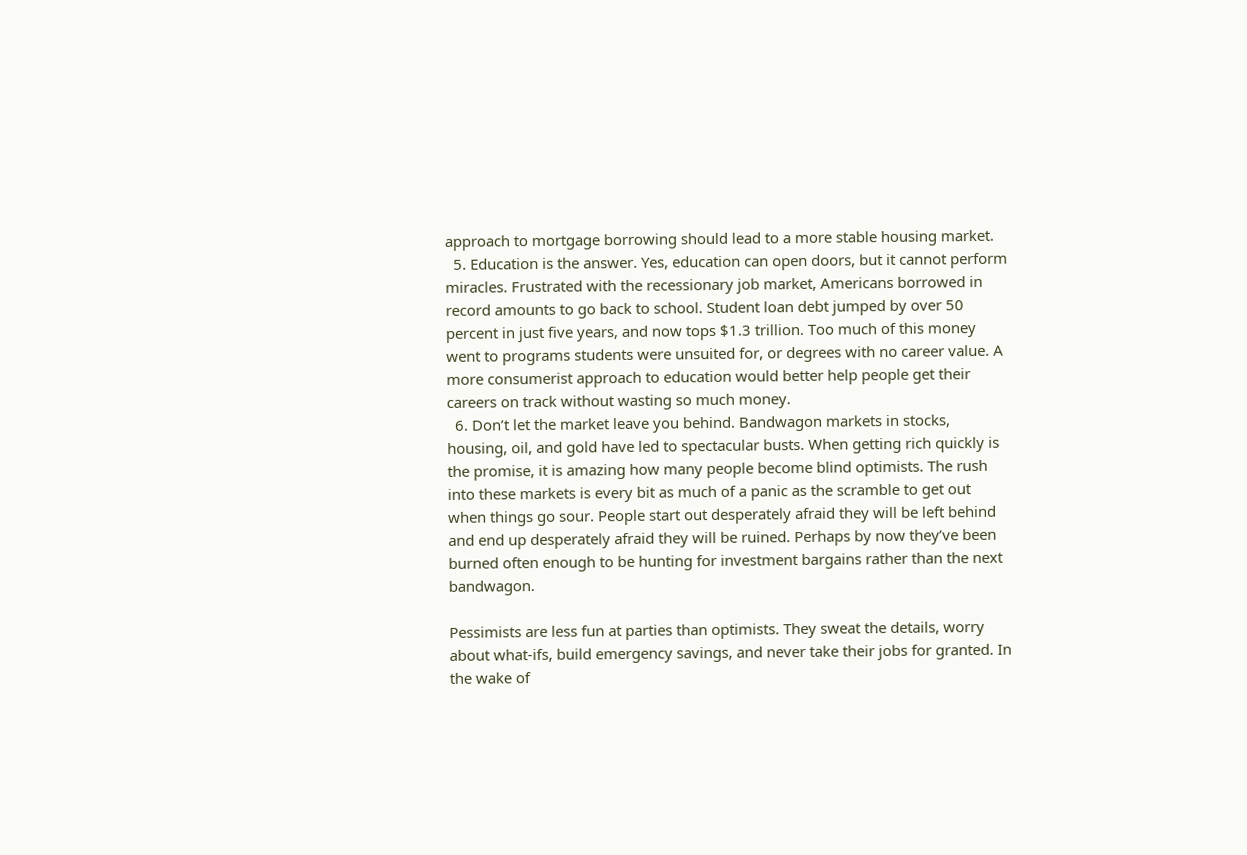approach to mortgage borrowing should lead to a more stable housing market.
  5. Education is the answer. Yes, education can open doors, but it cannot perform miracles. Frustrated with the recessionary job market, Americans borrowed in record amounts to go back to school. Student loan debt jumped by over 50 percent in just five years, and now tops $1.3 trillion. Too much of this money went to programs students were unsuited for, or degrees with no career value. A more consumerist approach to education would better help people get their careers on track without wasting so much money.
  6. Don’t let the market leave you behind. Bandwagon markets in stocks, housing, oil, and gold have led to spectacular busts. When getting rich quickly is the promise, it is amazing how many people become blind optimists. The rush into these markets is every bit as much of a panic as the scramble to get out when things go sour. People start out desperately afraid they will be left behind and end up desperately afraid they will be ruined. Perhaps by now they’ve been burned often enough to be hunting for investment bargains rather than the next bandwagon.

Pessimists are less fun at parties than optimists. They sweat the details, worry about what-ifs, build emergency savings, and never take their jobs for granted. In the wake of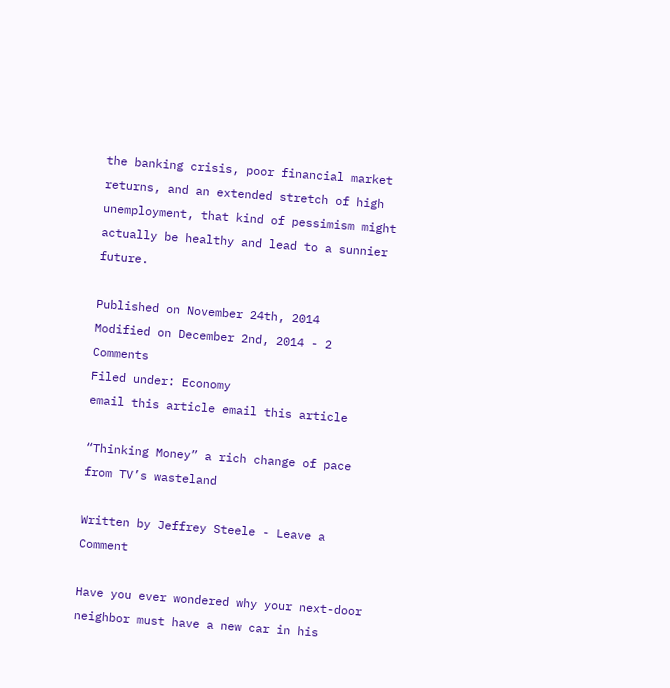the banking crisis, poor financial market returns, and an extended stretch of high unemployment, that kind of pessimism might actually be healthy and lead to a sunnier future.

Published on November 24th, 2014
Modified on December 2nd, 2014 - 2 Comments
Filed under: Economy
email this article email this article

“Thinking Money” a rich change of pace from TV’s wasteland

Written by Jeffrey Steele - Leave a Comment

Have you ever wondered why your next-door neighbor must have a new car in his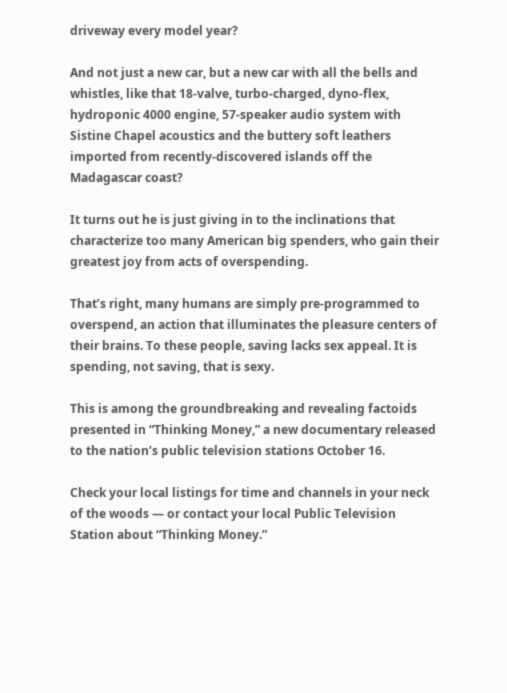driveway every model year?

And not just a new car, but a new car with all the bells and whistles, like that 18-valve, turbo-charged, dyno-flex, hydroponic 4000 engine, 57-speaker audio system with Sistine Chapel acoustics and the buttery soft leathers imported from recently-discovered islands off the Madagascar coast?

It turns out he is just giving in to the inclinations that characterize too many American big spenders, who gain their greatest joy from acts of overspending.

That’s right, many humans are simply pre-programmed to overspend, an action that illuminates the pleasure centers of their brains. To these people, saving lacks sex appeal. It is spending, not saving, that is sexy.

This is among the groundbreaking and revealing factoids presented in “Thinking Money,” a new documentary released to the nation’s public television stations October 16.

Check your local listings for time and channels in your neck of the woods — or contact your local Public Television Station about “Thinking Money.”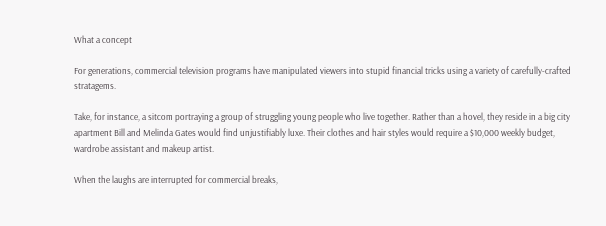What a concept

For generations, commercial television programs have manipulated viewers into stupid financial tricks using a variety of carefully-crafted stratagems.

Take, for instance, a sitcom portraying a group of struggling young people who live together. Rather than a hovel, they reside in a big city apartment Bill and Melinda Gates would find unjustifiably luxe. Their clothes and hair styles would require a $10,000 weekly budget, wardrobe assistant and makeup artist.

When the laughs are interrupted for commercial breaks,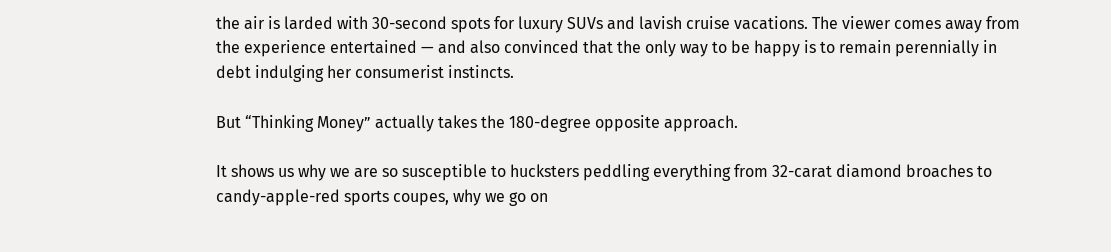the air is larded with 30-second spots for luxury SUVs and lavish cruise vacations. The viewer comes away from the experience entertained — and also convinced that the only way to be happy is to remain perennially in debt indulging her consumerist instincts.

But “Thinking Money” actually takes the 180-degree opposite approach.

It shows us why we are so susceptible to hucksters peddling everything from 32-carat diamond broaches to candy-apple-red sports coupes, why we go on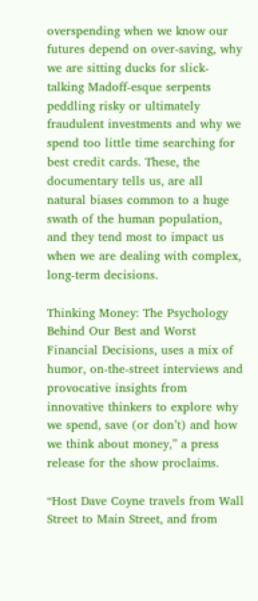overspending when we know our futures depend on over-saving, why we are sitting ducks for slick-talking Madoff-esque serpents peddling risky or ultimately fraudulent investments and why we spend too little time searching for best credit cards. These, the documentary tells us, are all natural biases common to a huge swath of the human population, and they tend most to impact us when we are dealing with complex, long-term decisions.

Thinking Money: The Psychology Behind Our Best and Worst Financial Decisions, uses a mix of humor, on-the-street interviews and provocative insights from innovative thinkers to explore why we spend, save (or don’t) and how we think about money,” a press release for the show proclaims.

“Host Dave Coyne travels from Wall Street to Main Street, and from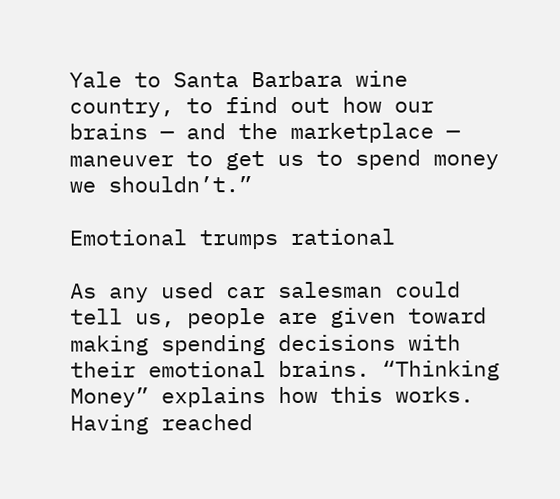Yale to Santa Barbara wine country, to find out how our brains — and the marketplace — maneuver to get us to spend money we shouldn’t.”

Emotional trumps rational

As any used car salesman could tell us, people are given toward making spending decisions with their emotional brains. “Thinking Money” explains how this works. Having reached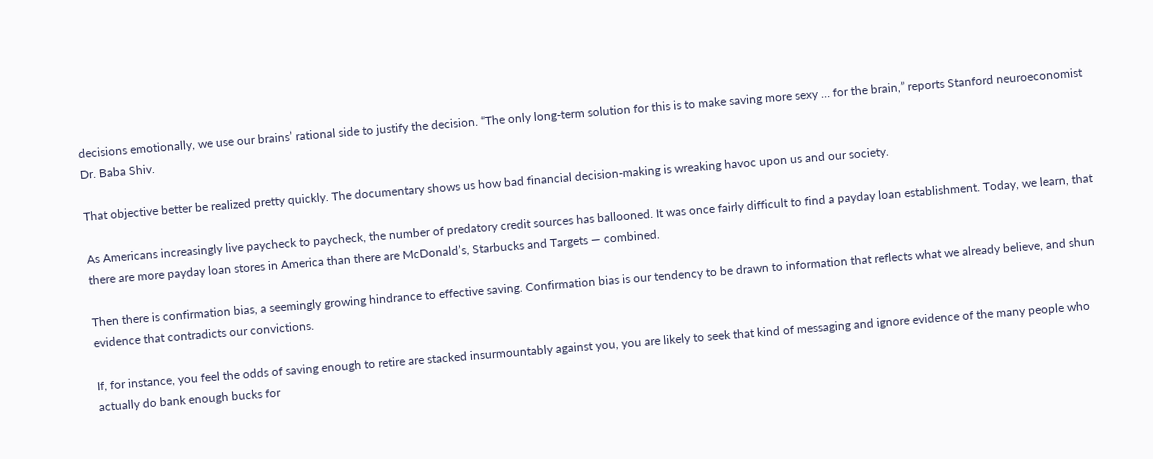decisions emotionally, we use our brains’ rational side to justify the decision. “The only long-term solution for this is to make saving more sexy … for the brain,” reports Stanford neuroeconomist Dr. Baba Shiv.

That objective better be realized pretty quickly. The documentary shows us how bad financial decision-making is wreaking havoc upon us and our society.

As Americans increasingly live paycheck to paycheck, the number of predatory credit sources has ballooned. It was once fairly difficult to find a payday loan establishment. Today, we learn, that there are more payday loan stores in America than there are McDonald’s, Starbucks and Targets — combined.

Then there is confirmation bias, a seemingly growing hindrance to effective saving. Confirmation bias is our tendency to be drawn to information that reflects what we already believe, and shun evidence that contradicts our convictions.

If, for instance, you feel the odds of saving enough to retire are stacked insurmountably against you, you are likely to seek that kind of messaging and ignore evidence of the many people who actually do bank enough bucks for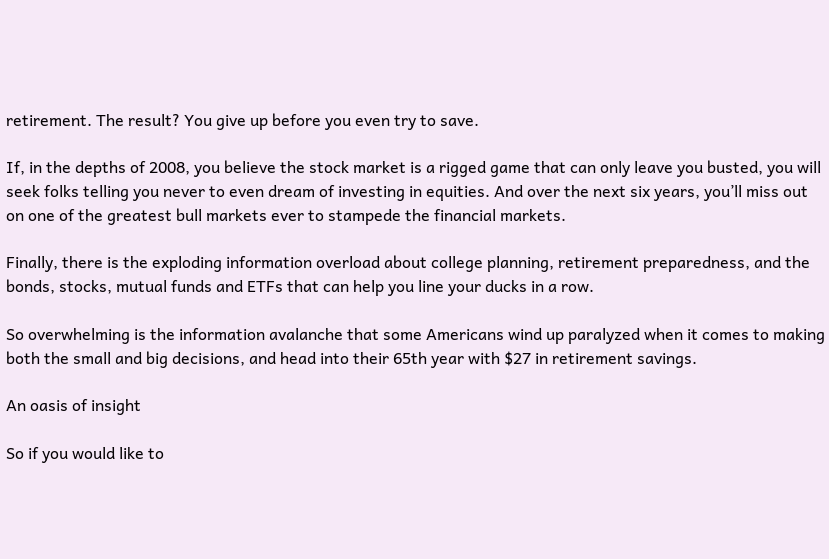retirement. The result? You give up before you even try to save.

If, in the depths of 2008, you believe the stock market is a rigged game that can only leave you busted, you will seek folks telling you never to even dream of investing in equities. And over the next six years, you’ll miss out on one of the greatest bull markets ever to stampede the financial markets.

Finally, there is the exploding information overload about college planning, retirement preparedness, and the bonds, stocks, mutual funds and ETFs that can help you line your ducks in a row.

So overwhelming is the information avalanche that some Americans wind up paralyzed when it comes to making both the small and big decisions, and head into their 65th year with $27 in retirement savings.

An oasis of insight

So if you would like to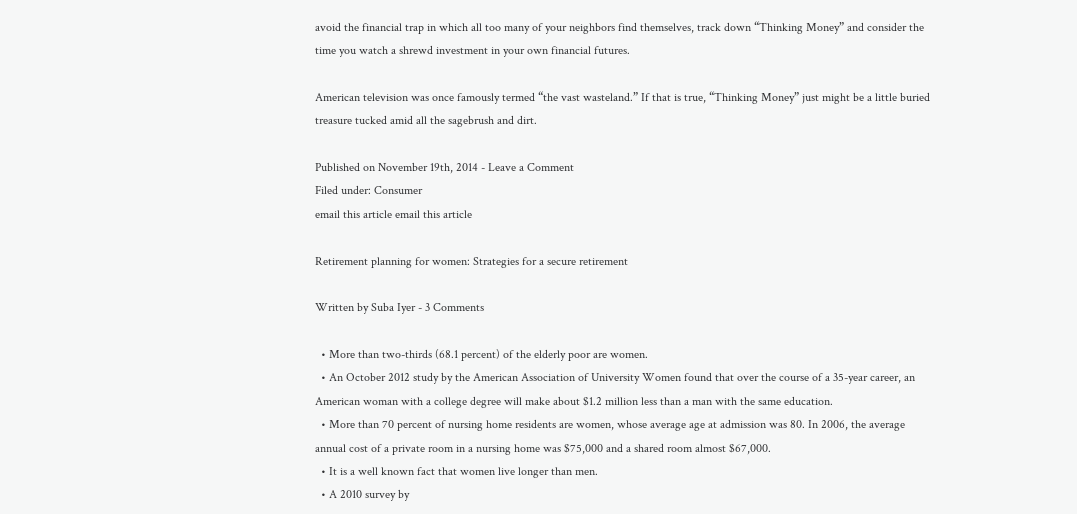avoid the financial trap in which all too many of your neighbors find themselves, track down “Thinking Money” and consider the time you watch a shrewd investment in your own financial futures.

American television was once famously termed “the vast wasteland.” If that is true, “Thinking Money” just might be a little buried treasure tucked amid all the sagebrush and dirt.

Published on November 19th, 2014 - Leave a Comment
Filed under: Consumer
email this article email this article

Retirement planning for women: Strategies for a secure retirement

Written by Suba Iyer - 3 Comments

  • More than two-thirds (68.1 percent) of the elderly poor are women.
  • An October 2012 study by the American Association of University Women found that over the course of a 35-year career, an American woman with a college degree will make about $1.2 million less than a man with the same education.
  • More than 70 percent of nursing home residents are women, whose average age at admission was 80. In 2006, the average annual cost of a private room in a nursing home was $75,000 and a shared room almost $67,000.
  • It is a well known fact that women live longer than men.
  • A 2010 survey by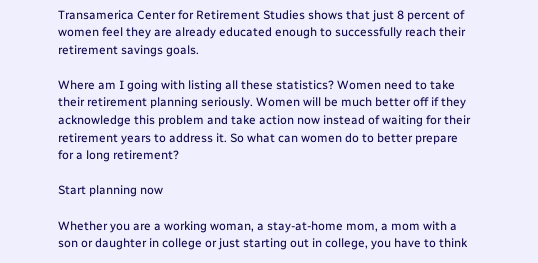Transamerica Center for Retirement Studies shows that just 8 percent of women feel they are already educated enough to successfully reach their retirement savings goals.

Where am I going with listing all these statistics? Women need to take their retirement planning seriously. Women will be much better off if they acknowledge this problem and take action now instead of waiting for their retirement years to address it. So what can women do to better prepare for a long retirement?

Start planning now

Whether you are a working woman, a stay-at-home mom, a mom with a son or daughter in college or just starting out in college, you have to think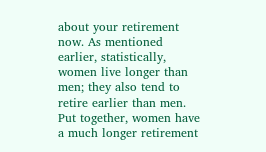about your retirement now. As mentioned earlier, statistically, women live longer than men; they also tend to retire earlier than men. Put together, women have a much longer retirement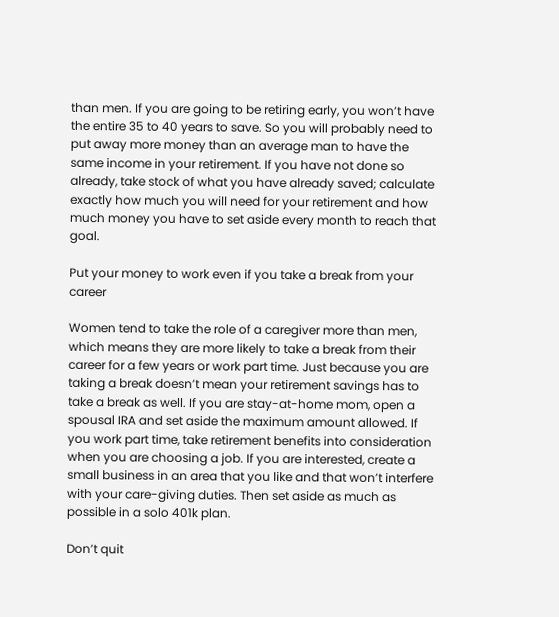than men. If you are going to be retiring early, you won’t have the entire 35 to 40 years to save. So you will probably need to put away more money than an average man to have the same income in your retirement. If you have not done so already, take stock of what you have already saved; calculate exactly how much you will need for your retirement and how much money you have to set aside every month to reach that goal.

Put your money to work even if you take a break from your career

Women tend to take the role of a caregiver more than men, which means they are more likely to take a break from their career for a few years or work part time. Just because you are taking a break doesn’t mean your retirement savings has to take a break as well. If you are stay-at-home mom, open a spousal IRA and set aside the maximum amount allowed. If you work part time, take retirement benefits into consideration when you are choosing a job. If you are interested, create a small business in an area that you like and that won’t interfere with your care-giving duties. Then set aside as much as possible in a solo 401k plan.

Don’t quit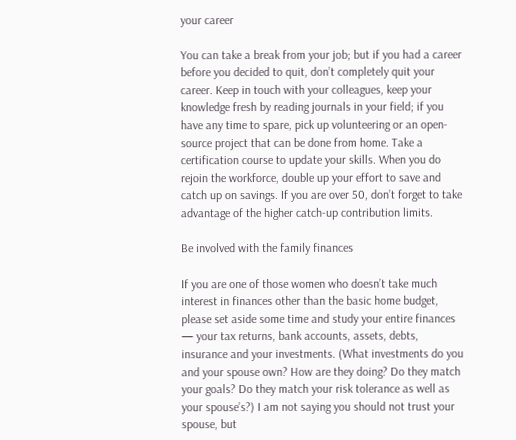your career

You can take a break from your job; but if you had a career before you decided to quit, don’t completely quit your career. Keep in touch with your colleagues, keep your knowledge fresh by reading journals in your field; if you have any time to spare, pick up volunteering or an open-source project that can be done from home. Take a certification course to update your skills. When you do rejoin the workforce, double up your effort to save and catch up on savings. If you are over 50, don’t forget to take advantage of the higher catch-up contribution limits.

Be involved with the family finances

If you are one of those women who doesn’t take much interest in finances other than the basic home budget, please set aside some time and study your entire finances — your tax returns, bank accounts, assets, debts, insurance and your investments. (What investments do you and your spouse own? How are they doing? Do they match your goals? Do they match your risk tolerance as well as your spouse’s?) I am not saying you should not trust your spouse, but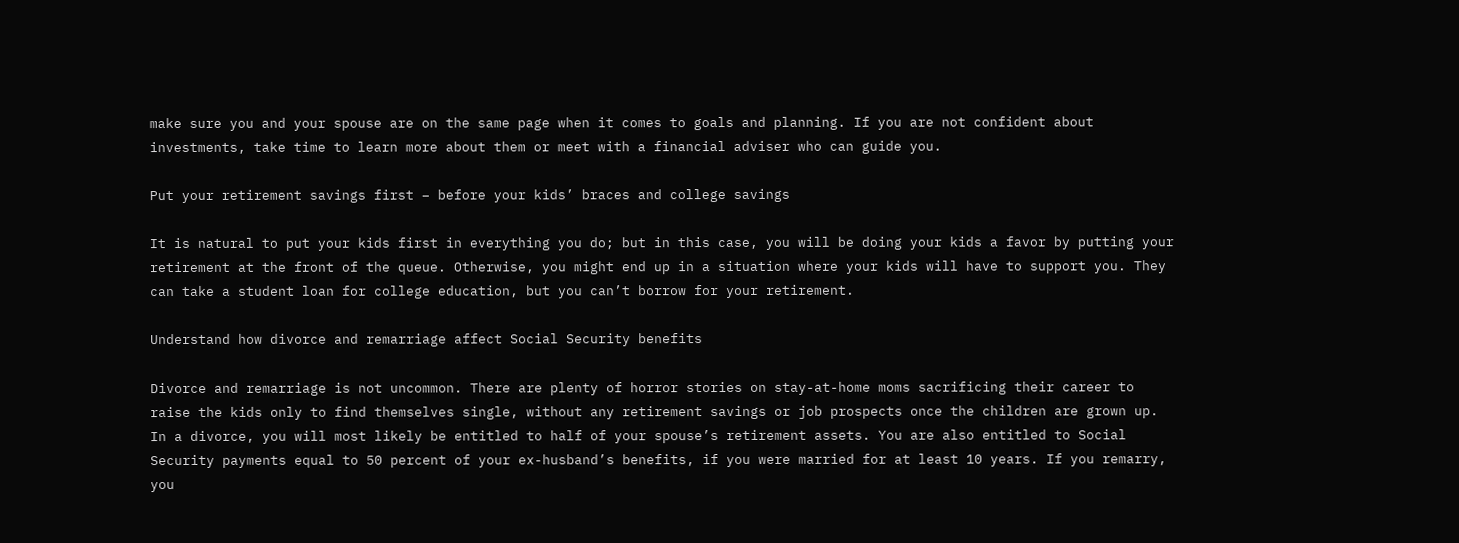make sure you and your spouse are on the same page when it comes to goals and planning. If you are not confident about investments, take time to learn more about them or meet with a financial adviser who can guide you.

Put your retirement savings first – before your kids’ braces and college savings

It is natural to put your kids first in everything you do; but in this case, you will be doing your kids a favor by putting your retirement at the front of the queue. Otherwise, you might end up in a situation where your kids will have to support you. They can take a student loan for college education, but you can’t borrow for your retirement.

Understand how divorce and remarriage affect Social Security benefits

Divorce and remarriage is not uncommon. There are plenty of horror stories on stay-at-home moms sacrificing their career to raise the kids only to find themselves single, without any retirement savings or job prospects once the children are grown up. In a divorce, you will most likely be entitled to half of your spouse’s retirement assets. You are also entitled to Social Security payments equal to 50 percent of your ex-husband’s benefits, if you were married for at least 10 years. If you remarry, you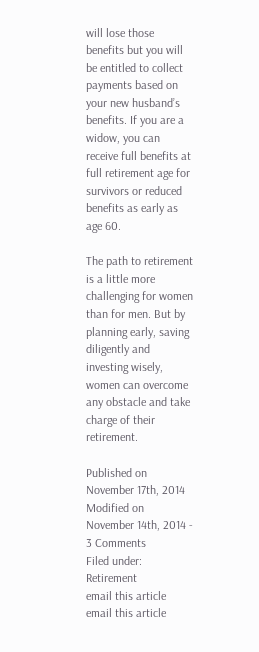will lose those benefits but you will be entitled to collect payments based on your new husband’s benefits. If you are a widow, you can receive full benefits at full retirement age for survivors or reduced benefits as early as age 60.

The path to retirement is a little more challenging for women than for men. But by planning early, saving diligently and investing wisely, women can overcome any obstacle and take charge of their retirement.

Published on November 17th, 2014
Modified on November 14th, 2014 - 3 Comments
Filed under: Retirement
email this article email this article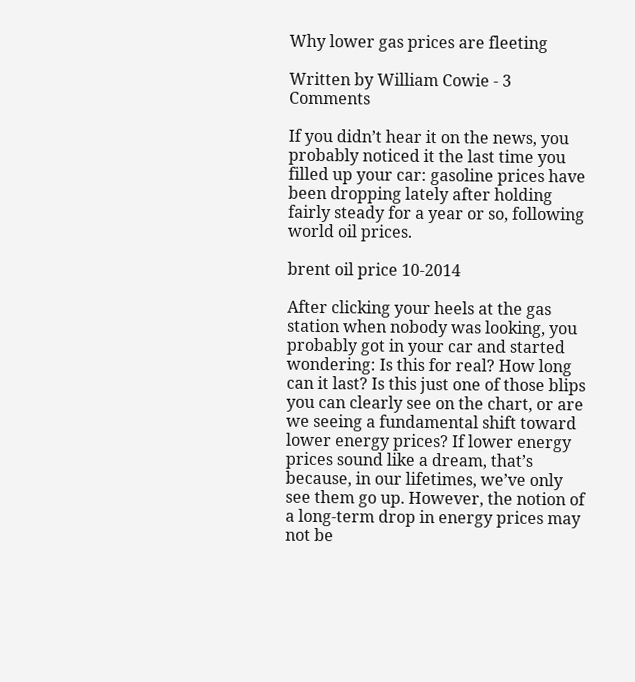Why lower gas prices are fleeting

Written by William Cowie - 3 Comments

If you didn’t hear it on the news, you probably noticed it the last time you filled up your car: gasoline prices have been dropping lately after holding fairly steady for a year or so, following world oil prices.

brent oil price 10-2014

After clicking your heels at the gas station when nobody was looking, you probably got in your car and started wondering: Is this for real? How long can it last? Is this just one of those blips you can clearly see on the chart, or are we seeing a fundamental shift toward lower energy prices? If lower energy prices sound like a dream, that’s because, in our lifetimes, we’ve only see them go up. However, the notion of a long-term drop in energy prices may not be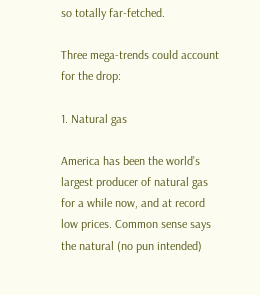so totally far-fetched.

Three mega-trends could account for the drop:

1. Natural gas

America has been the world’s largest producer of natural gas for a while now, and at record low prices. Common sense says the natural (no pun intended)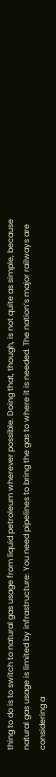thing to do is to switch to natural gas usage from liquid petroleum wherever possible. Doing that, though, is not quite as simple, because natural gas usage is limited by infrastructure: You need pipelines to bring the gas to where it is needed. The nation’s major railways are considering a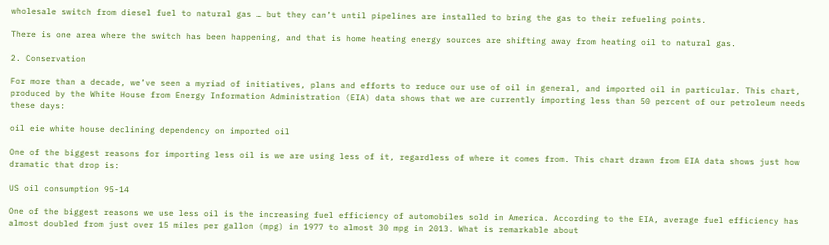wholesale switch from diesel fuel to natural gas … but they can’t until pipelines are installed to bring the gas to their refueling points.

There is one area where the switch has been happening, and that is home heating energy sources are shifting away from heating oil to natural gas.

2. Conservation

For more than a decade, we’ve seen a myriad of initiatives, plans and efforts to reduce our use of oil in general, and imported oil in particular. This chart, produced by the White House from Energy Information Administration (EIA) data shows that we are currently importing less than 50 percent of our petroleum needs these days:

oil eie white house declining dependency on imported oil

One of the biggest reasons for importing less oil is we are using less of it, regardless of where it comes from. This chart drawn from EIA data shows just how dramatic that drop is:

US oil consumption 95-14

One of the biggest reasons we use less oil is the increasing fuel efficiency of automobiles sold in America. According to the EIA, average fuel efficiency has almost doubled from just over 15 miles per gallon (mpg) in 1977 to almost 30 mpg in 2013. What is remarkable about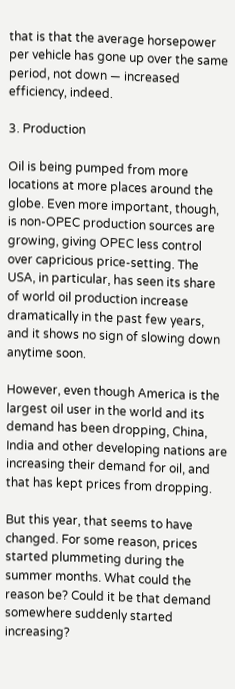that is that the average horsepower per vehicle has gone up over the same period, not down — increased efficiency, indeed.

3. Production

Oil is being pumped from more locations at more places around the globe. Even more important, though, is non-OPEC production sources are growing, giving OPEC less control over capricious price-setting. The USA, in particular, has seen its share of world oil production increase dramatically in the past few years, and it shows no sign of slowing down anytime soon.

However, even though America is the largest oil user in the world and its demand has been dropping, China, India and other developing nations are increasing their demand for oil, and that has kept prices from dropping.

But this year, that seems to have changed. For some reason, prices started plummeting during the summer months. What could the reason be? Could it be that demand somewhere suddenly started increasing?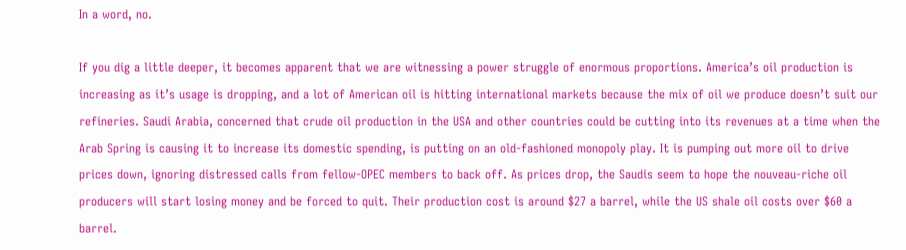In a word, no.

If you dig a little deeper, it becomes apparent that we are witnessing a power struggle of enormous proportions. America’s oil production is increasing as it’s usage is dropping, and a lot of American oil is hitting international markets because the mix of oil we produce doesn’t suit our refineries. Saudi Arabia, concerned that crude oil production in the USA and other countries could be cutting into its revenues at a time when the Arab Spring is causing it to increase its domestic spending, is putting on an old-fashioned monopoly play. It is pumping out more oil to drive prices down, ignoring distressed calls from fellow-OPEC members to back off. As prices drop, the Saudis seem to hope the nouveau-riche oil producers will start losing money and be forced to quit. Their production cost is around $27 a barrel, while the US shale oil costs over $60 a barrel.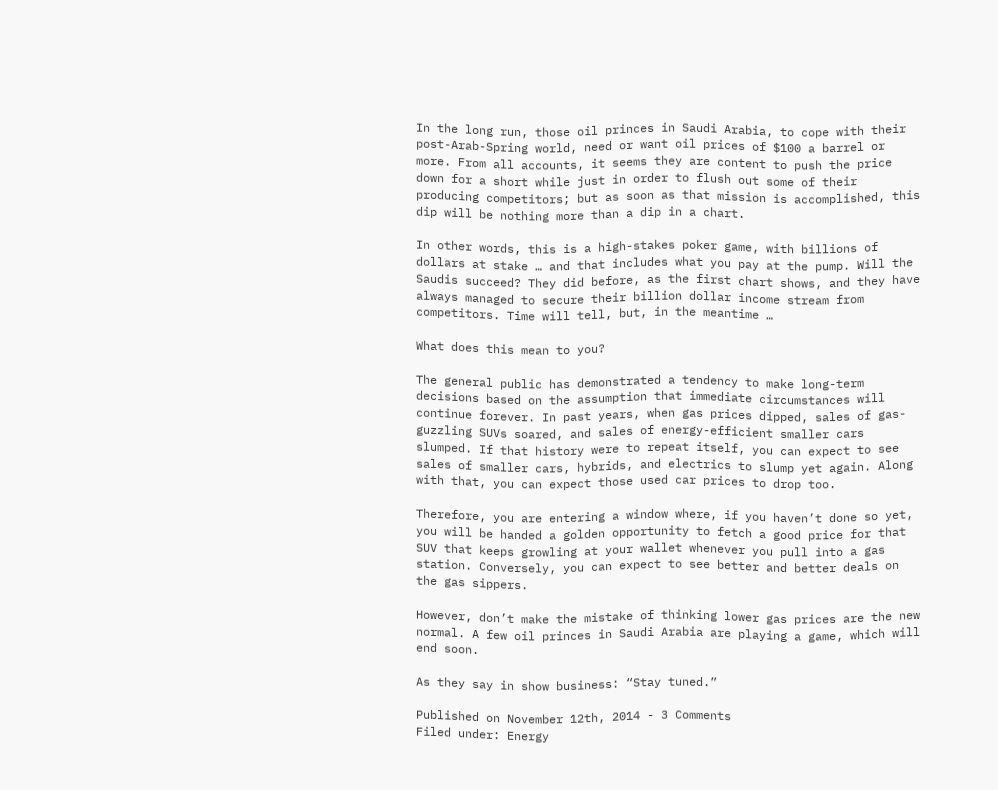In the long run, those oil princes in Saudi Arabia, to cope with their post-Arab-Spring world, need or want oil prices of $100 a barrel or more. From all accounts, it seems they are content to push the price down for a short while just in order to flush out some of their producing competitors; but as soon as that mission is accomplished, this dip will be nothing more than a dip in a chart.

In other words, this is a high-stakes poker game, with billions of dollars at stake … and that includes what you pay at the pump. Will the Saudis succeed? They did before, as the first chart shows, and they have always managed to secure their billion dollar income stream from competitors. Time will tell, but, in the meantime …

What does this mean to you?

The general public has demonstrated a tendency to make long-term decisions based on the assumption that immediate circumstances will continue forever. In past years, when gas prices dipped, sales of gas-guzzling SUVs soared, and sales of energy-efficient smaller cars slumped. If that history were to repeat itself, you can expect to see sales of smaller cars, hybrids, and electrics to slump yet again. Along with that, you can expect those used car prices to drop too.

Therefore, you are entering a window where, if you haven’t done so yet, you will be handed a golden opportunity to fetch a good price for that SUV that keeps growling at your wallet whenever you pull into a gas station. Conversely, you can expect to see better and better deals on the gas sippers.

However, don’t make the mistake of thinking lower gas prices are the new normal. A few oil princes in Saudi Arabia are playing a game, which will end soon.

As they say in show business: “Stay tuned.”

Published on November 12th, 2014 - 3 Comments
Filed under: Energy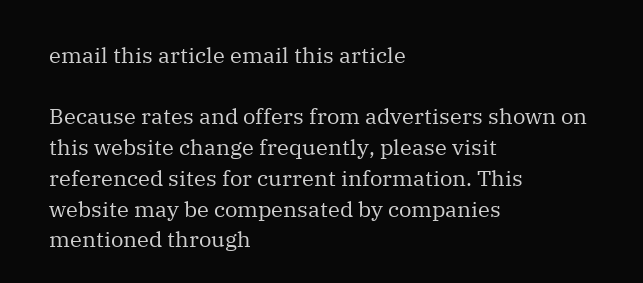email this article email this article

Because rates and offers from advertisers shown on this website change frequently, please visit referenced sites for current information. This website may be compensated by companies mentioned through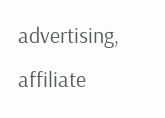advertising, affiliate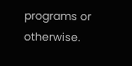programs or otherwise.